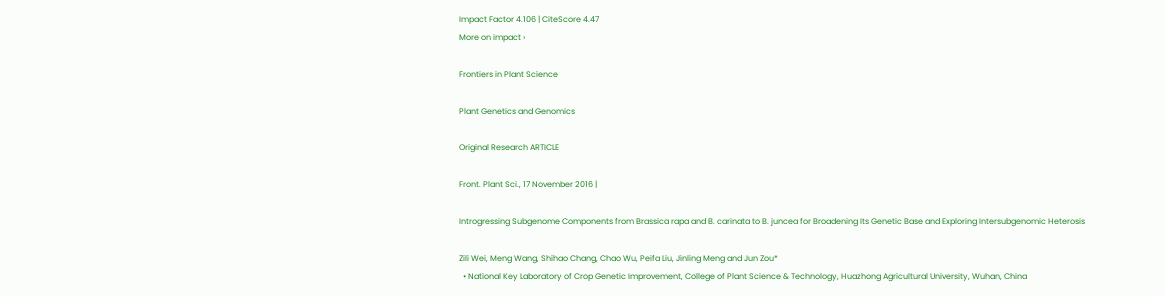Impact Factor 4.106 | CiteScore 4.47
More on impact ›

Frontiers in Plant Science

Plant Genetics and Genomics

Original Research ARTICLE

Front. Plant Sci., 17 November 2016 |

Introgressing Subgenome Components from Brassica rapa and B. carinata to B. juncea for Broadening Its Genetic Base and Exploring Intersubgenomic Heterosis

Zili Wei, Meng Wang, Shihao Chang, Chao Wu, Peifa Liu, Jinling Meng and Jun Zou*
  • National Key Laboratory of Crop Genetic Improvement, College of Plant Science & Technology, Huazhong Agricultural University, Wuhan, China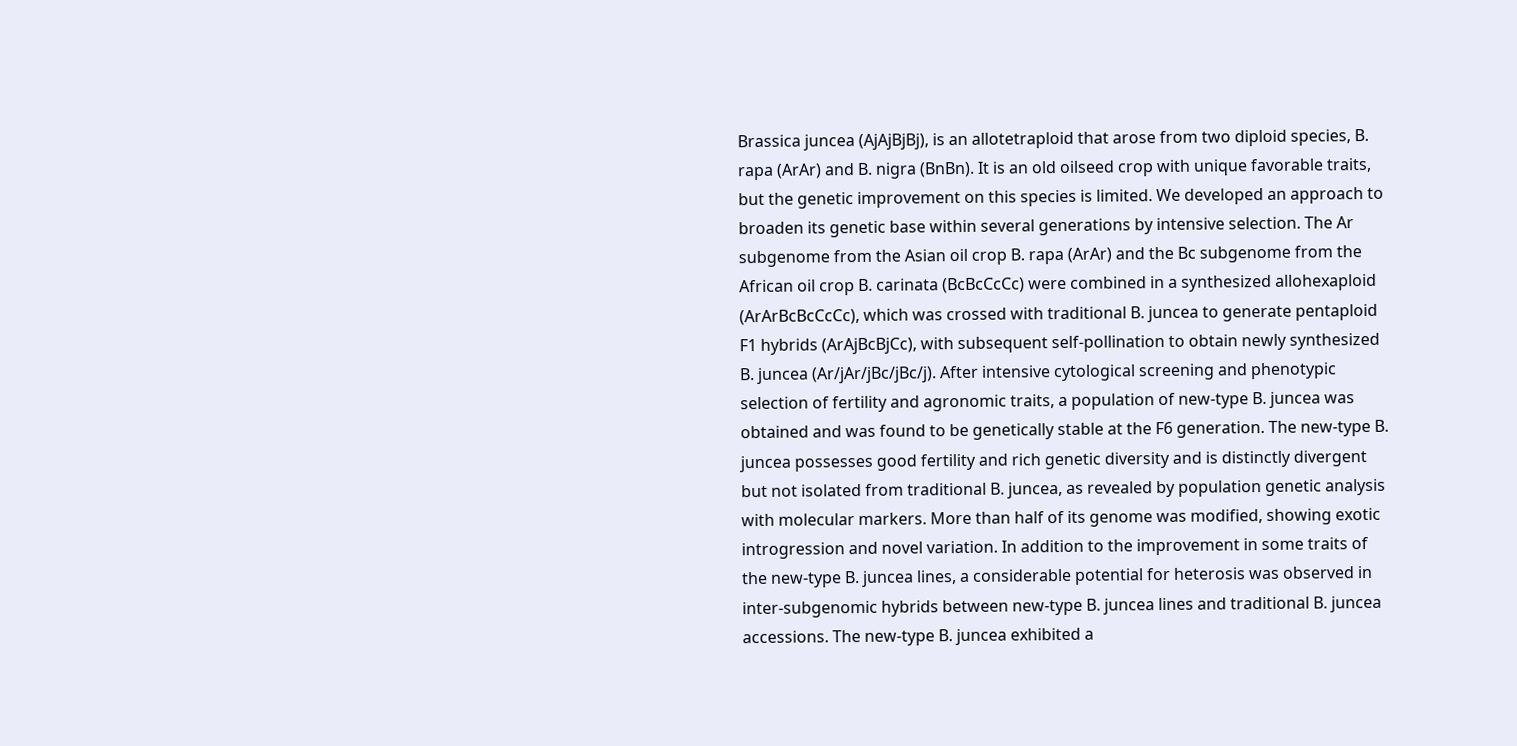Brassica juncea (AjAjBjBj), is an allotetraploid that arose from two diploid species, B. rapa (ArAr) and B. nigra (BnBn). It is an old oilseed crop with unique favorable traits, but the genetic improvement on this species is limited. We developed an approach to broaden its genetic base within several generations by intensive selection. The Ar subgenome from the Asian oil crop B. rapa (ArAr) and the Bc subgenome from the African oil crop B. carinata (BcBcCcCc) were combined in a synthesized allohexaploid (ArArBcBcCcCc), which was crossed with traditional B. juncea to generate pentaploid F1 hybrids (ArAjBcBjCc), with subsequent self-pollination to obtain newly synthesized B. juncea (Ar/jAr/jBc/jBc/j). After intensive cytological screening and phenotypic selection of fertility and agronomic traits, a population of new-type B. juncea was obtained and was found to be genetically stable at the F6 generation. The new-type B. juncea possesses good fertility and rich genetic diversity and is distinctly divergent but not isolated from traditional B. juncea, as revealed by population genetic analysis with molecular markers. More than half of its genome was modified, showing exotic introgression and novel variation. In addition to the improvement in some traits of the new-type B. juncea lines, a considerable potential for heterosis was observed in inter-subgenomic hybrids between new-type B. juncea lines and traditional B. juncea accessions. The new-type B. juncea exhibited a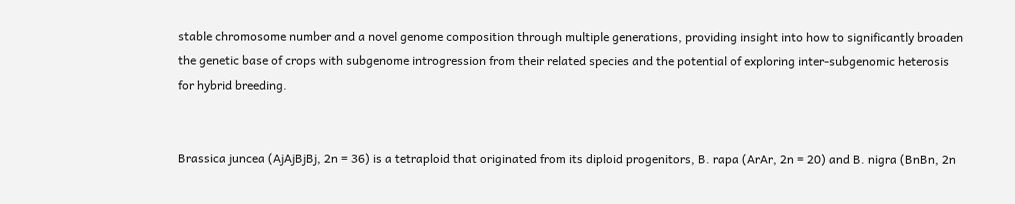stable chromosome number and a novel genome composition through multiple generations, providing insight into how to significantly broaden the genetic base of crops with subgenome introgression from their related species and the potential of exploring inter-subgenomic heterosis for hybrid breeding.


Brassica juncea (AjAjBjBj, 2n = 36) is a tetraploid that originated from its diploid progenitors, B. rapa (ArAr, 2n = 20) and B. nigra (BnBn, 2n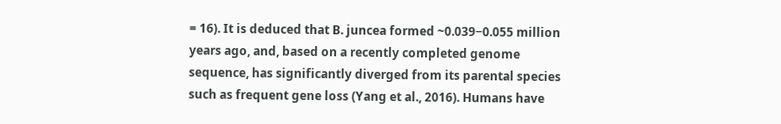= 16). It is deduced that B. juncea formed ~0.039−0.055 million years ago, and, based on a recently completed genome sequence, has significantly diverged from its parental species such as frequent gene loss (Yang et al., 2016). Humans have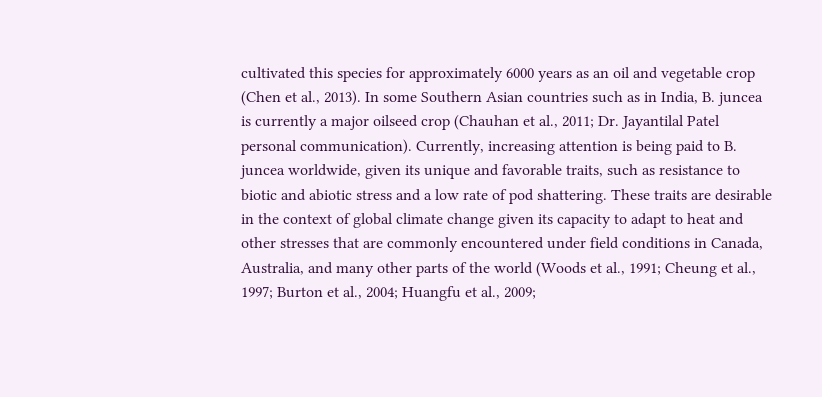cultivated this species for approximately 6000 years as an oil and vegetable crop (Chen et al., 2013). In some Southern Asian countries such as in India, B. juncea is currently a major oilseed crop (Chauhan et al., 2011; Dr. Jayantilal Patel personal communication). Currently, increasing attention is being paid to B. juncea worldwide, given its unique and favorable traits, such as resistance to biotic and abiotic stress and a low rate of pod shattering. These traits are desirable in the context of global climate change given its capacity to adapt to heat and other stresses that are commonly encountered under field conditions in Canada, Australia, and many other parts of the world (Woods et al., 1991; Cheung et al., 1997; Burton et al., 2004; Huangfu et al., 2009;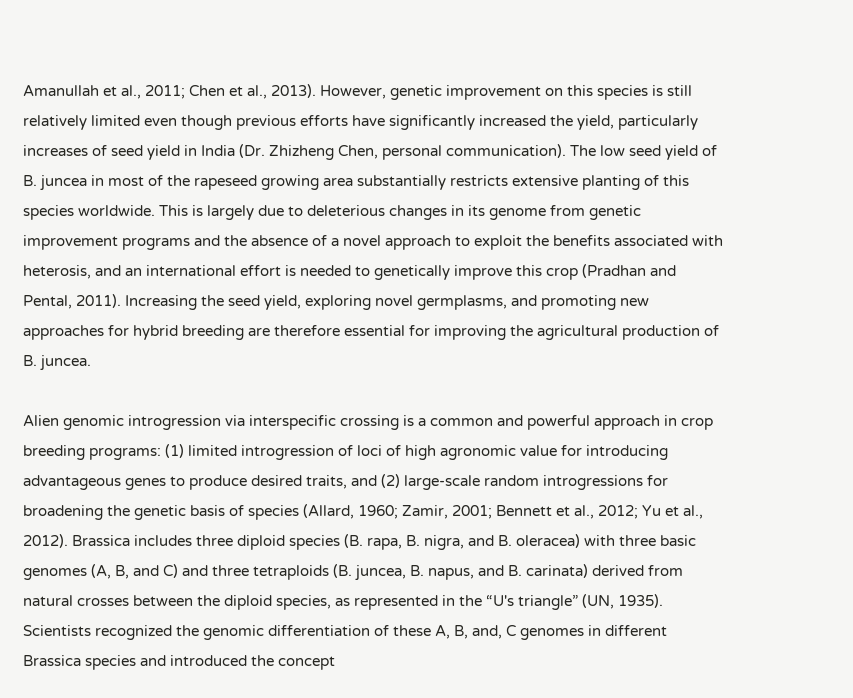Amanullah et al., 2011; Chen et al., 2013). However, genetic improvement on this species is still relatively limited even though previous efforts have significantly increased the yield, particularly increases of seed yield in India (Dr. Zhizheng Chen, personal communication). The low seed yield of B. juncea in most of the rapeseed growing area substantially restricts extensive planting of this species worldwide. This is largely due to deleterious changes in its genome from genetic improvement programs and the absence of a novel approach to exploit the benefits associated with heterosis, and an international effort is needed to genetically improve this crop (Pradhan and Pental, 2011). Increasing the seed yield, exploring novel germplasms, and promoting new approaches for hybrid breeding are therefore essential for improving the agricultural production of B. juncea.

Alien genomic introgression via interspecific crossing is a common and powerful approach in crop breeding programs: (1) limited introgression of loci of high agronomic value for introducing advantageous genes to produce desired traits, and (2) large-scale random introgressions for broadening the genetic basis of species (Allard, 1960; Zamir, 2001; Bennett et al., 2012; Yu et al., 2012). Brassica includes three diploid species (B. rapa, B. nigra, and B. oleracea) with three basic genomes (A, B, and C) and three tetraploids (B. juncea, B. napus, and B. carinata) derived from natural crosses between the diploid species, as represented in the “U's triangle” (UN, 1935). Scientists recognized the genomic differentiation of these A, B, and, C genomes in different Brassica species and introduced the concept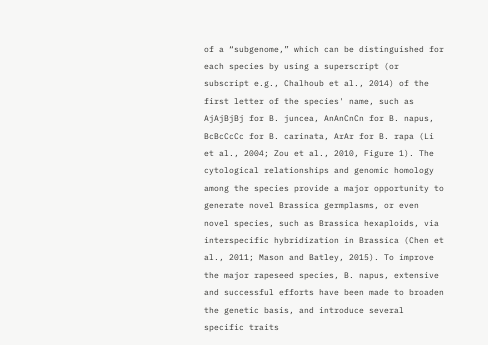of a “subgenome,” which can be distinguished for each species by using a superscript (or subscript e.g., Chalhoub et al., 2014) of the first letter of the species' name, such as AjAjBjBj for B. juncea, AnAnCnCn for B. napus, BcBcCcCc for B. carinata, ArAr for B. rapa (Li et al., 2004; Zou et al., 2010, Figure 1). The cytological relationships and genomic homology among the species provide a major opportunity to generate novel Brassica germplasms, or even novel species, such as Brassica hexaploids, via interspecific hybridization in Brassica (Chen et al., 2011; Mason and Batley, 2015). To improve the major rapeseed species, B. napus, extensive and successful efforts have been made to broaden the genetic basis, and introduce several specific traits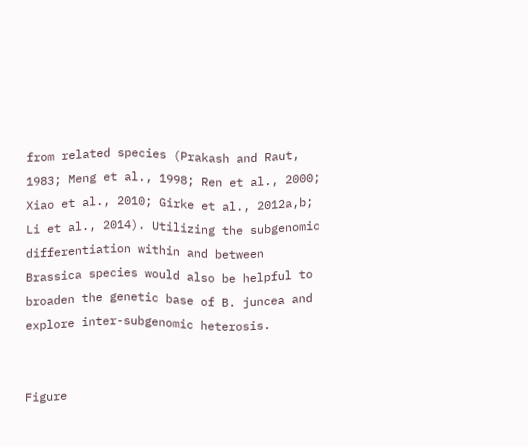from related species (Prakash and Raut, 1983; Meng et al., 1998; Ren et al., 2000; Xiao et al., 2010; Girke et al., 2012a,b; Li et al., 2014). Utilizing the subgenomic differentiation within and between Brassica species would also be helpful to broaden the genetic base of B. juncea and explore inter-subgenomic heterosis.


Figure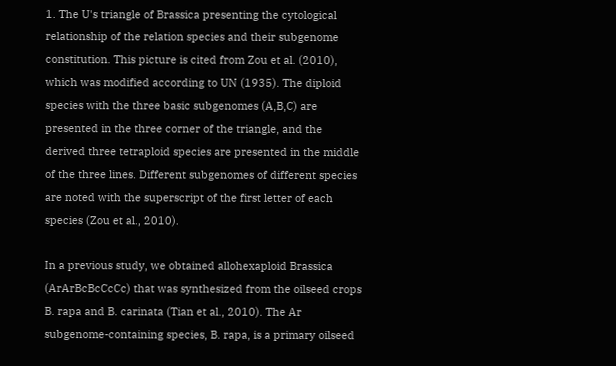1. The U's triangle of Brassica presenting the cytological relationship of the relation species and their subgenome constitution. This picture is cited from Zou et al. (2010), which was modified according to UN (1935). The diploid species with the three basic subgenomes (A,B,C) are presented in the three corner of the triangle, and the derived three tetraploid species are presented in the middle of the three lines. Different subgenomes of different species are noted with the superscript of the first letter of each species (Zou et al., 2010).

In a previous study, we obtained allohexaploid Brassica (ArArBcBcCcCc) that was synthesized from the oilseed crops B. rapa and B. carinata (Tian et al., 2010). The Ar subgenome-containing species, B. rapa, is a primary oilseed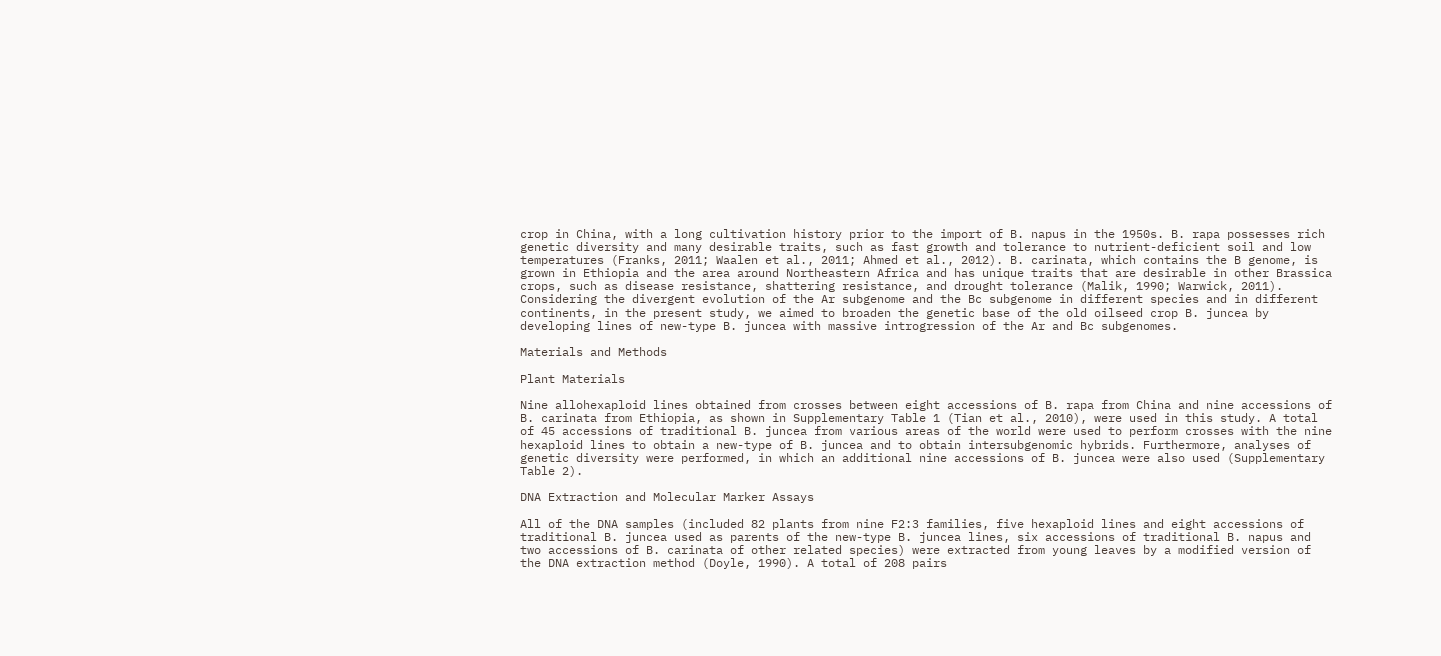crop in China, with a long cultivation history prior to the import of B. napus in the 1950s. B. rapa possesses rich genetic diversity and many desirable traits, such as fast growth and tolerance to nutrient-deficient soil and low temperatures (Franks, 2011; Waalen et al., 2011; Ahmed et al., 2012). B. carinata, which contains the B genome, is grown in Ethiopia and the area around Northeastern Africa and has unique traits that are desirable in other Brassica crops, such as disease resistance, shattering resistance, and drought tolerance (Malik, 1990; Warwick, 2011). Considering the divergent evolution of the Ar subgenome and the Bc subgenome in different species and in different continents, in the present study, we aimed to broaden the genetic base of the old oilseed crop B. juncea by developing lines of new-type B. juncea with massive introgression of the Ar and Bc subgenomes.

Materials and Methods

Plant Materials

Nine allohexaploid lines obtained from crosses between eight accessions of B. rapa from China and nine accessions of B. carinata from Ethiopia, as shown in Supplementary Table 1 (Tian et al., 2010), were used in this study. A total of 45 accessions of traditional B. juncea from various areas of the world were used to perform crosses with the nine hexaploid lines to obtain a new-type of B. juncea and to obtain intersubgenomic hybrids. Furthermore, analyses of genetic diversity were performed, in which an additional nine accessions of B. juncea were also used (Supplementary Table 2).

DNA Extraction and Molecular Marker Assays

All of the DNA samples (included 82 plants from nine F2:3 families, five hexaploid lines and eight accessions of traditional B. juncea used as parents of the new-type B. juncea lines, six accessions of traditional B. napus and two accessions of B. carinata of other related species) were extracted from young leaves by a modified version of the DNA extraction method (Doyle, 1990). A total of 208 pairs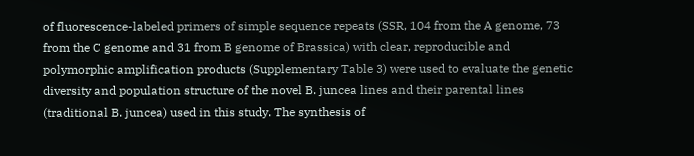of fluorescence-labeled primers of simple sequence repeats (SSR, 104 from the A genome, 73 from the C genome and 31 from B genome of Brassica) with clear, reproducible and polymorphic amplification products (Supplementary Table 3) were used to evaluate the genetic diversity and population structure of the novel B. juncea lines and their parental lines (traditional B. juncea) used in this study. The synthesis of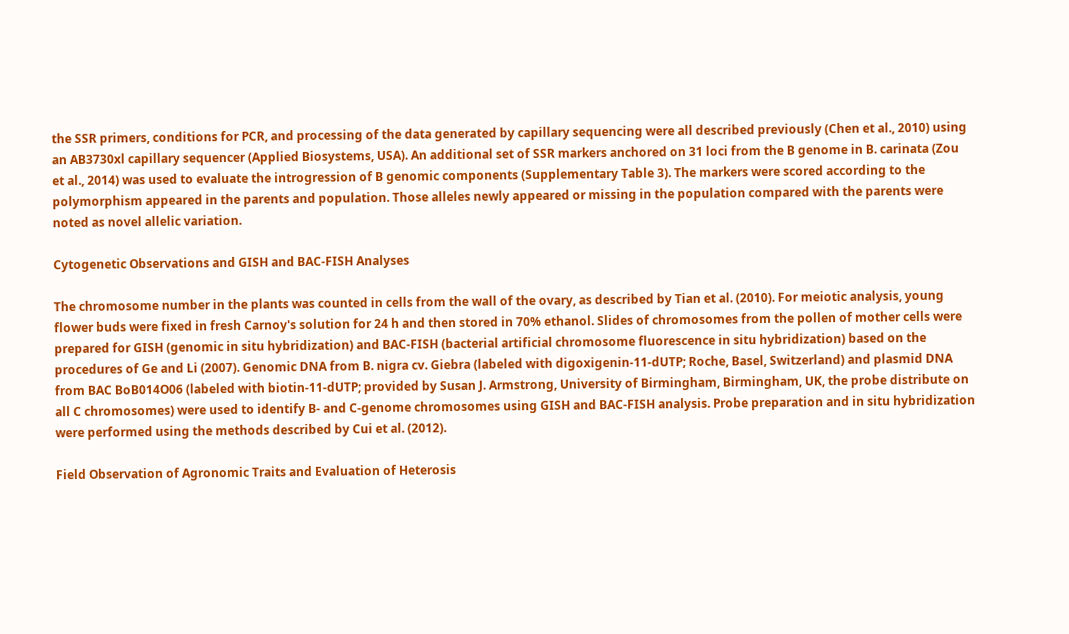the SSR primers, conditions for PCR, and processing of the data generated by capillary sequencing were all described previously (Chen et al., 2010) using an AB3730xl capillary sequencer (Applied Biosystems, USA). An additional set of SSR markers anchored on 31 loci from the B genome in B. carinata (Zou et al., 2014) was used to evaluate the introgression of B genomic components (Supplementary Table 3). The markers were scored according to the polymorphism appeared in the parents and population. Those alleles newly appeared or missing in the population compared with the parents were noted as novel allelic variation.

Cytogenetic Observations and GISH and BAC-FISH Analyses

The chromosome number in the plants was counted in cells from the wall of the ovary, as described by Tian et al. (2010). For meiotic analysis, young flower buds were fixed in fresh Carnoy's solution for 24 h and then stored in 70% ethanol. Slides of chromosomes from the pollen of mother cells were prepared for GISH (genomic in situ hybridization) and BAC-FISH (bacterial artificial chromosome fluorescence in situ hybridization) based on the procedures of Ge and Li (2007). Genomic DNA from B. nigra cv. Giebra (labeled with digoxigenin-11-dUTP; Roche, Basel, Switzerland) and plasmid DNA from BAC BoB014O06 (labeled with biotin-11-dUTP; provided by Susan J. Armstrong, University of Birmingham, Birmingham, UK, the probe distribute on all C chromosomes) were used to identify B- and C-genome chromosomes using GISH and BAC-FISH analysis. Probe preparation and in situ hybridization were performed using the methods described by Cui et al. (2012).

Field Observation of Agronomic Traits and Evaluation of Heterosis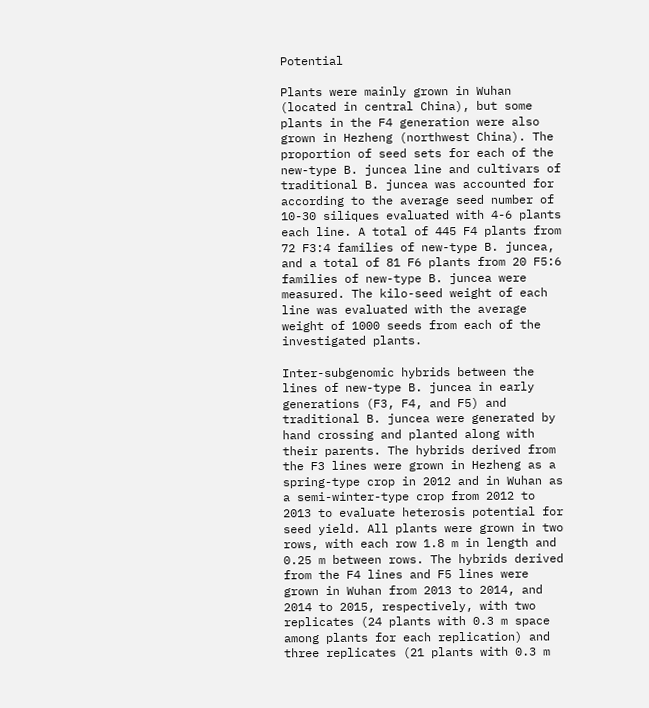Potential

Plants were mainly grown in Wuhan (located in central China), but some plants in the F4 generation were also grown in Hezheng (northwest China). The proportion of seed sets for each of the new-type B. juncea line and cultivars of traditional B. juncea was accounted for according to the average seed number of 10-30 siliques evaluated with 4-6 plants each line. A total of 445 F4 plants from 72 F3:4 families of new-type B. juncea, and a total of 81 F6 plants from 20 F5:6 families of new-type B. juncea were measured. The kilo-seed weight of each line was evaluated with the average weight of 1000 seeds from each of the investigated plants.

Inter-subgenomic hybrids between the lines of new-type B. juncea in early generations (F3, F4, and F5) and traditional B. juncea were generated by hand crossing and planted along with their parents. The hybrids derived from the F3 lines were grown in Hezheng as a spring-type crop in 2012 and in Wuhan as a semi-winter-type crop from 2012 to 2013 to evaluate heterosis potential for seed yield. All plants were grown in two rows, with each row 1.8 m in length and 0.25 m between rows. The hybrids derived from the F4 lines and F5 lines were grown in Wuhan from 2013 to 2014, and 2014 to 2015, respectively, with two replicates (24 plants with 0.3 m space among plants for each replication) and three replicates (21 plants with 0.3 m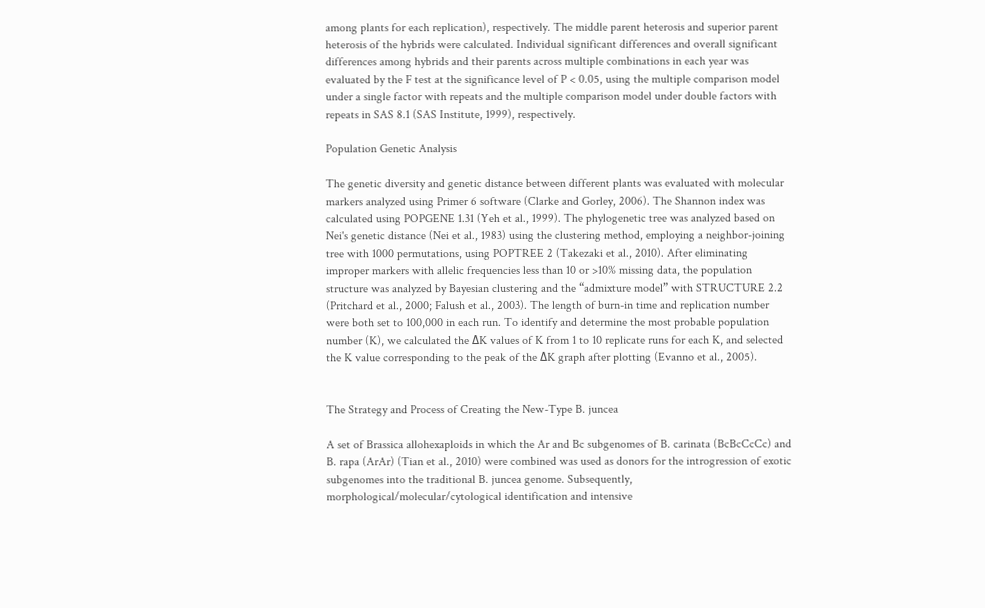among plants for each replication), respectively. The middle parent heterosis and superior parent heterosis of the hybrids were calculated. Individual significant differences and overall significant differences among hybrids and their parents across multiple combinations in each year was evaluated by the F test at the significance level of P < 0.05, using the multiple comparison model under a single factor with repeats and the multiple comparison model under double factors with repeats in SAS 8.1 (SAS Institute, 1999), respectively.

Population Genetic Analysis

The genetic diversity and genetic distance between different plants was evaluated with molecular markers analyzed using Primer 6 software (Clarke and Gorley, 2006). The Shannon index was calculated using POPGENE 1.31 (Yeh et al., 1999). The phylogenetic tree was analyzed based on Nei's genetic distance (Nei et al., 1983) using the clustering method, employing a neighbor-joining tree with 1000 permutations, using POPTREE 2 (Takezaki et al., 2010). After eliminating improper markers with allelic frequencies less than 10 or >10% missing data, the population structure was analyzed by Bayesian clustering and the “admixture model” with STRUCTURE 2.2 (Pritchard et al., 2000; Falush et al., 2003). The length of burn-in time and replication number were both set to 100,000 in each run. To identify and determine the most probable population number (K), we calculated the ΔK values of K from 1 to 10 replicate runs for each K, and selected the K value corresponding to the peak of the ΔK graph after plotting (Evanno et al., 2005).


The Strategy and Process of Creating the New-Type B. juncea

A set of Brassica allohexaploids in which the Ar and Bc subgenomes of B. carinata (BcBcCcCc) and B. rapa (ArAr) (Tian et al., 2010) were combined was used as donors for the introgression of exotic subgenomes into the traditional B. juncea genome. Subsequently, morphological/molecular/cytological identification and intensive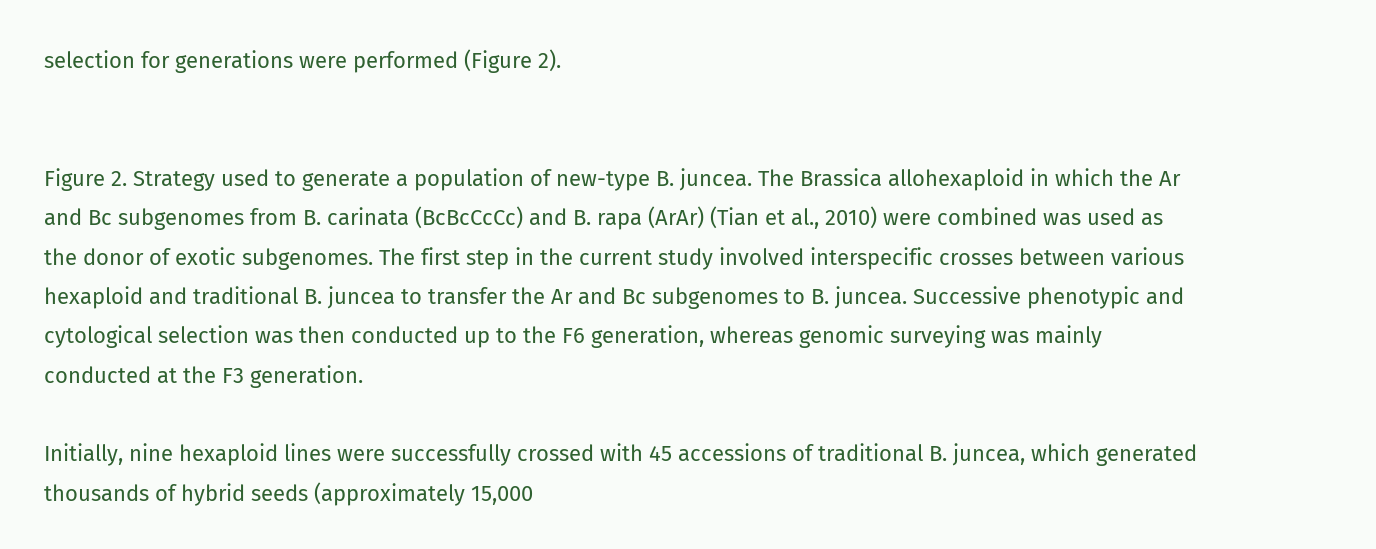selection for generations were performed (Figure 2).


Figure 2. Strategy used to generate a population of new-type B. juncea. The Brassica allohexaploid in which the Ar and Bc subgenomes from B. carinata (BcBcCcCc) and B. rapa (ArAr) (Tian et al., 2010) were combined was used as the donor of exotic subgenomes. The first step in the current study involved interspecific crosses between various hexaploid and traditional B. juncea to transfer the Ar and Bc subgenomes to B. juncea. Successive phenotypic and cytological selection was then conducted up to the F6 generation, whereas genomic surveying was mainly conducted at the F3 generation.

Initially, nine hexaploid lines were successfully crossed with 45 accessions of traditional B. juncea, which generated thousands of hybrid seeds (approximately 15,000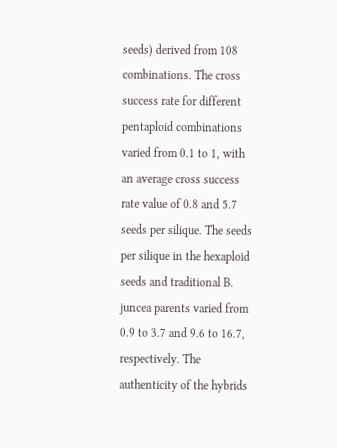seeds) derived from 108 combinations. The cross success rate for different pentaploid combinations varied from 0.1 to 1, with an average cross success rate value of 0.8 and 5.7 seeds per silique. The seeds per silique in the hexaploid seeds and traditional B. juncea parents varied from 0.9 to 3.7 and 9.6 to 16.7, respectively. The authenticity of the hybrids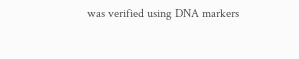was verified using DNA markers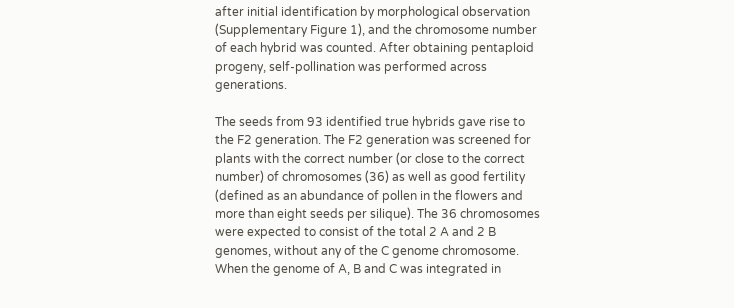after initial identification by morphological observation (Supplementary Figure 1), and the chromosome number of each hybrid was counted. After obtaining pentaploid progeny, self-pollination was performed across generations.

The seeds from 93 identified true hybrids gave rise to the F2 generation. The F2 generation was screened for plants with the correct number (or close to the correct number) of chromosomes (36) as well as good fertility (defined as an abundance of pollen in the flowers and more than eight seeds per silique). The 36 chromosomes were expected to consist of the total 2 A and 2 B genomes, without any of the C genome chromosome. When the genome of A, B and C was integrated in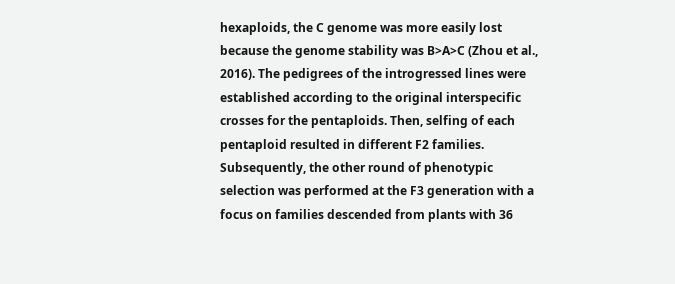hexaploids, the C genome was more easily lost because the genome stability was B>A>C (Zhou et al., 2016). The pedigrees of the introgressed lines were established according to the original interspecific crosses for the pentaploids. Then, selfing of each pentaploid resulted in different F2 families. Subsequently, the other round of phenotypic selection was performed at the F3 generation with a focus on families descended from plants with 36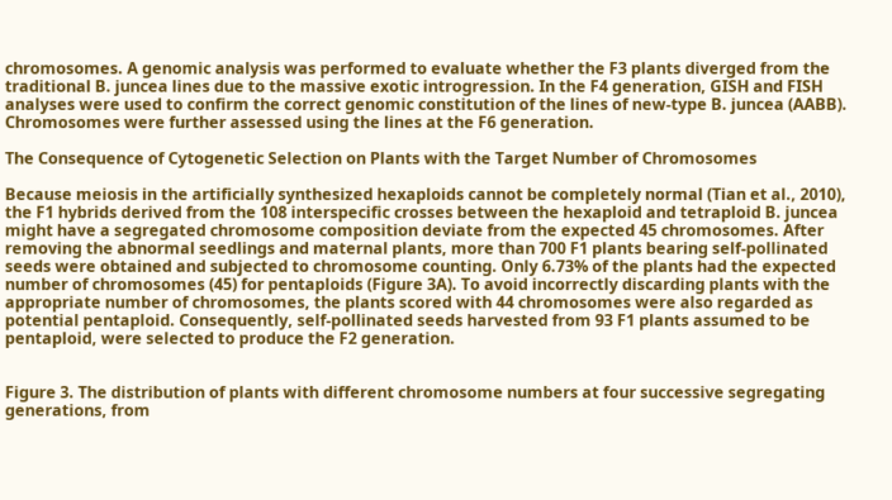chromosomes. A genomic analysis was performed to evaluate whether the F3 plants diverged from the traditional B. juncea lines due to the massive exotic introgression. In the F4 generation, GISH and FISH analyses were used to confirm the correct genomic constitution of the lines of new-type B. juncea (AABB). Chromosomes were further assessed using the lines at the F6 generation.

The Consequence of Cytogenetic Selection on Plants with the Target Number of Chromosomes

Because meiosis in the artificially synthesized hexaploids cannot be completely normal (Tian et al., 2010), the F1 hybrids derived from the 108 interspecific crosses between the hexaploid and tetraploid B. juncea might have a segregated chromosome composition deviate from the expected 45 chromosomes. After removing the abnormal seedlings and maternal plants, more than 700 F1 plants bearing self-pollinated seeds were obtained and subjected to chromosome counting. Only 6.73% of the plants had the expected number of chromosomes (45) for pentaploids (Figure 3A). To avoid incorrectly discarding plants with the appropriate number of chromosomes, the plants scored with 44 chromosomes were also regarded as potential pentaploid. Consequently, self-pollinated seeds harvested from 93 F1 plants assumed to be pentaploid, were selected to produce the F2 generation.


Figure 3. The distribution of plants with different chromosome numbers at four successive segregating generations, from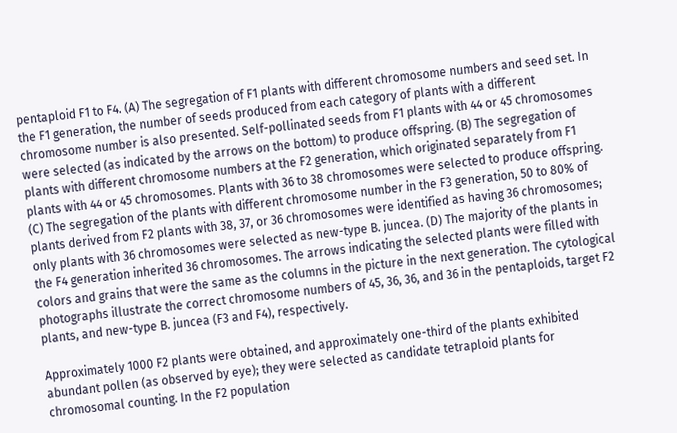pentaploid F1 to F4. (A) The segregation of F1 plants with different chromosome numbers and seed set. In the F1 generation, the number of seeds produced from each category of plants with a different chromosome number is also presented. Self-pollinated seeds from F1 plants with 44 or 45 chromosomes were selected (as indicated by the arrows on the bottom) to produce offspring. (B) The segregation of plants with different chromosome numbers at the F2 generation, which originated separately from F1 plants with 44 or 45 chromosomes. Plants with 36 to 38 chromosomes were selected to produce offspring. (C) The segregation of the plants with different chromosome number in the F3 generation, 50 to 80% of plants derived from F2 plants with 38, 37, or 36 chromosomes were identified as having 36 chromosomes; only plants with 36 chromosomes were selected as new-type B. juncea. (D) The majority of the plants in the F4 generation inherited 36 chromosomes. The arrows indicating the selected plants were filled with colors and grains that were the same as the columns in the picture in the next generation. The cytological photographs illustrate the correct chromosome numbers of 45, 36, 36, and 36 in the pentaploids, target F2 plants, and new-type B. juncea (F3 and F4), respectively.

Approximately 1000 F2 plants were obtained, and approximately one-third of the plants exhibited abundant pollen (as observed by eye); they were selected as candidate tetraploid plants for chromosomal counting. In the F2 population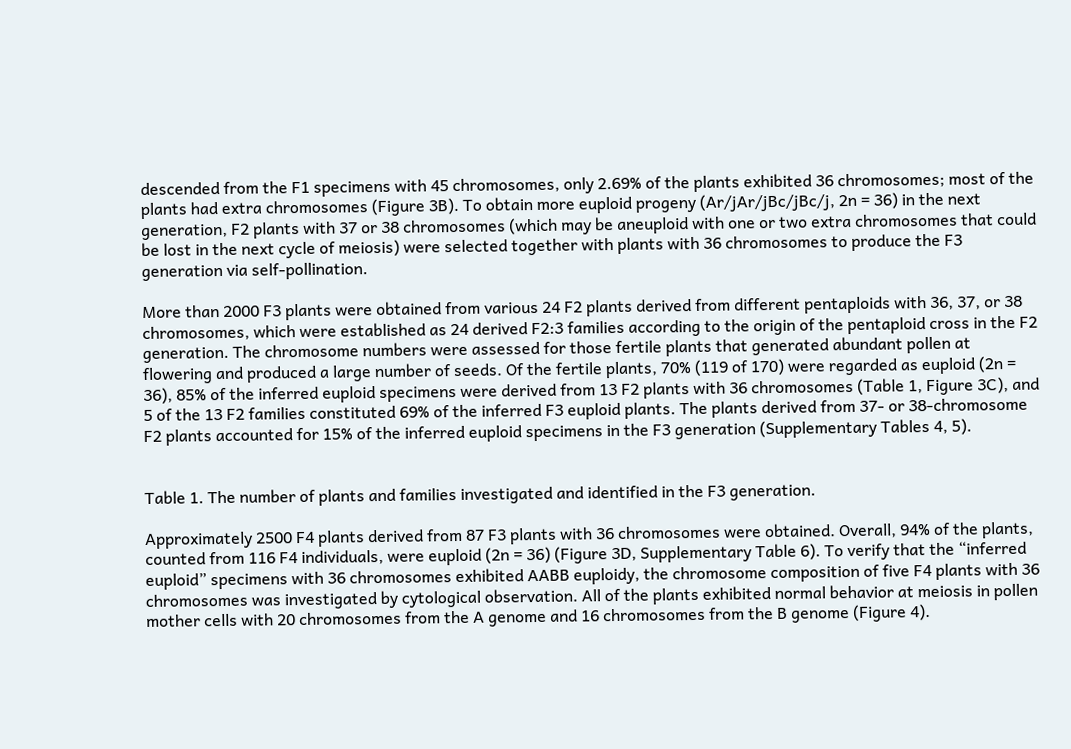descended from the F1 specimens with 45 chromosomes, only 2.69% of the plants exhibited 36 chromosomes; most of the plants had extra chromosomes (Figure 3B). To obtain more euploid progeny (Ar/jAr/jBc/jBc/j, 2n = 36) in the next generation, F2 plants with 37 or 38 chromosomes (which may be aneuploid with one or two extra chromosomes that could be lost in the next cycle of meiosis) were selected together with plants with 36 chromosomes to produce the F3 generation via self-pollination.

More than 2000 F3 plants were obtained from various 24 F2 plants derived from different pentaploids with 36, 37, or 38 chromosomes, which were established as 24 derived F2:3 families according to the origin of the pentaploid cross in the F2 generation. The chromosome numbers were assessed for those fertile plants that generated abundant pollen at flowering and produced a large number of seeds. Of the fertile plants, 70% (119 of 170) were regarded as euploid (2n = 36), 85% of the inferred euploid specimens were derived from 13 F2 plants with 36 chromosomes (Table 1, Figure 3C), and 5 of the 13 F2 families constituted 69% of the inferred F3 euploid plants. The plants derived from 37- or 38-chromosome F2 plants accounted for 15% of the inferred euploid specimens in the F3 generation (Supplementary Tables 4, 5).


Table 1. The number of plants and families investigated and identified in the F3 generation.

Approximately 2500 F4 plants derived from 87 F3 plants with 36 chromosomes were obtained. Overall, 94% of the plants, counted from 116 F4 individuals, were euploid (2n = 36) (Figure 3D, Supplementary Table 6). To verify that the “inferred euploid” specimens with 36 chromosomes exhibited AABB euploidy, the chromosome composition of five F4 plants with 36 chromosomes was investigated by cytological observation. All of the plants exhibited normal behavior at meiosis in pollen mother cells with 20 chromosomes from the A genome and 16 chromosomes from the B genome (Figure 4).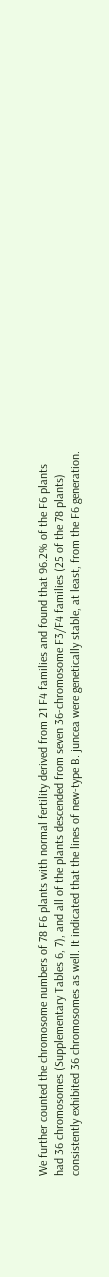We further counted the chromosome numbers of 78 F6 plants with normal fertility derived from 21 F4 families and found that 96.2% of the F6 plants had 36 chromosomes (Supplementary Tables 6, 7), and all of the plants descended from seven 36-chromosome F3/F4 families (25 of the 78 plants) consistently exhibited 36 chromosomes as well. It indicated that the lines of new-type B. juncea were genetically stable, at least, from the F6 generation.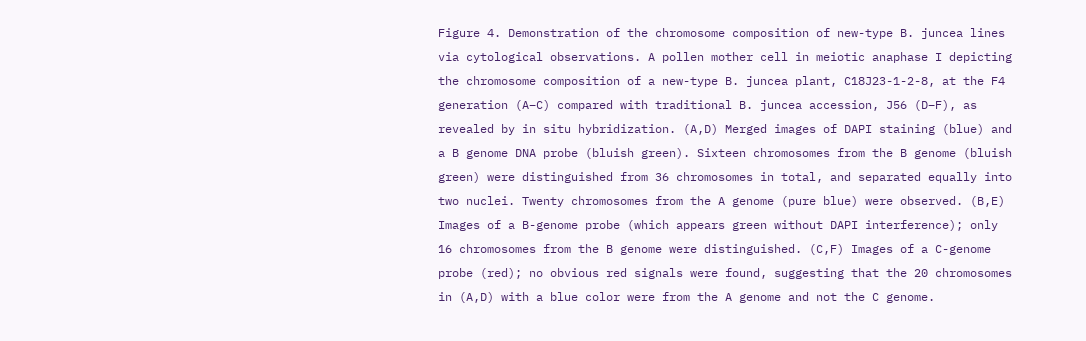Figure 4. Demonstration of the chromosome composition of new-type B. juncea lines via cytological observations. A pollen mother cell in meiotic anaphase I depicting the chromosome composition of a new-type B. juncea plant, C18J23-1-2-8, at the F4 generation (A–C) compared with traditional B. juncea accession, J56 (D–F), as revealed by in situ hybridization. (A,D) Merged images of DAPI staining (blue) and a B genome DNA probe (bluish green). Sixteen chromosomes from the B genome (bluish green) were distinguished from 36 chromosomes in total, and separated equally into two nuclei. Twenty chromosomes from the A genome (pure blue) were observed. (B,E) Images of a B-genome probe (which appears green without DAPI interference); only 16 chromosomes from the B genome were distinguished. (C,F) Images of a C-genome probe (red); no obvious red signals were found, suggesting that the 20 chromosomes in (A,D) with a blue color were from the A genome and not the C genome.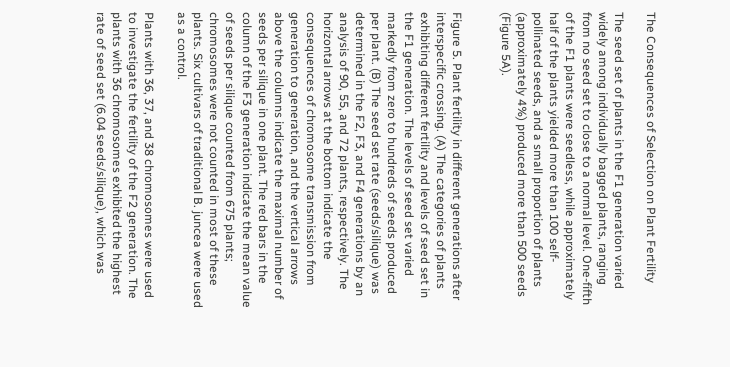The Consequences of Selection on Plant Fertility

The seed set of plants in the F1 generation varied widely among individually bagged plants, ranging from no seed set to close to a normal level. One-fifth of the F1 plants were seedless, while approximately half of the plants yielded more than 100 self-pollinated seeds, and a small proportion of plants (approximately 4%) produced more than 500 seeds (Figure 5A).


Figure 5. Plant fertility in different generations after interspecific crossing. (A) The categories of plants exhibiting different fertility and levels of seed set in the F1 generation. The levels of seed set varied markedly from zero to hundreds of seeds produced per plant. (B) The seed set rate (seeds/silique) was determined in the F2, F3, and F4 generations by an analysis of 90, 55, and 72 plants, respectively. The horizontal arrows at the bottom indicate the consequences of chromosome transmission from generation to generation, and the vertical arrows above the columns indicate the maximal number of seeds per silique in one plant. The red bars in the column of the F3 generation indicate the mean value of seeds per silique counted from 675 plants; chromosomes were not counted in most of these plants. Six cultivars of traditional B. juncea were used as a control.

Plants with 36, 37, and 38 chromosomes were used to investigate the fertility of the F2 generation. The plants with 36 chromosomes exhibited the highest rate of seed set (6.04 seeds/silique), which was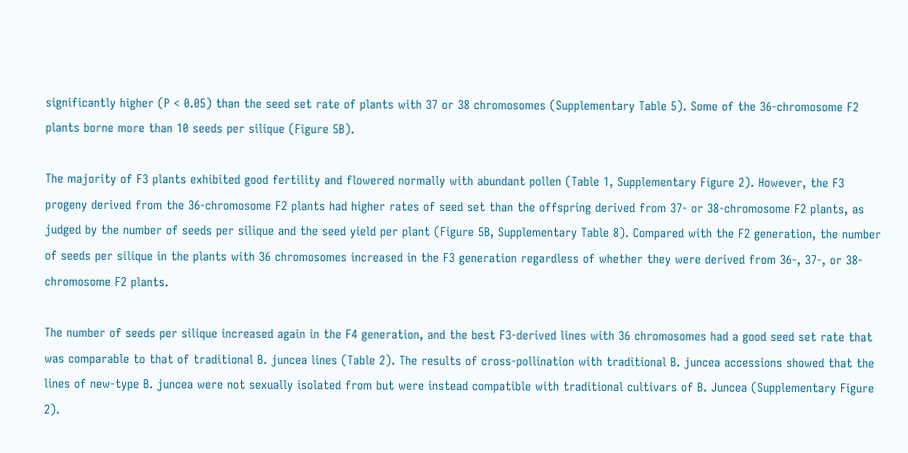significantly higher (P < 0.05) than the seed set rate of plants with 37 or 38 chromosomes (Supplementary Table 5). Some of the 36-chromosome F2 plants borne more than 10 seeds per silique (Figure 5B).

The majority of F3 plants exhibited good fertility and flowered normally with abundant pollen (Table 1, Supplementary Figure 2). However, the F3 progeny derived from the 36-chromosome F2 plants had higher rates of seed set than the offspring derived from 37- or 38-chromosome F2 plants, as judged by the number of seeds per silique and the seed yield per plant (Figure 5B, Supplementary Table 8). Compared with the F2 generation, the number of seeds per silique in the plants with 36 chromosomes increased in the F3 generation regardless of whether they were derived from 36-, 37-, or 38-chromosome F2 plants.

The number of seeds per silique increased again in the F4 generation, and the best F3-derived lines with 36 chromosomes had a good seed set rate that was comparable to that of traditional B. juncea lines (Table 2). The results of cross-pollination with traditional B. juncea accessions showed that the lines of new-type B. juncea were not sexually isolated from but were instead compatible with traditional cultivars of B. Juncea (Supplementary Figure 2).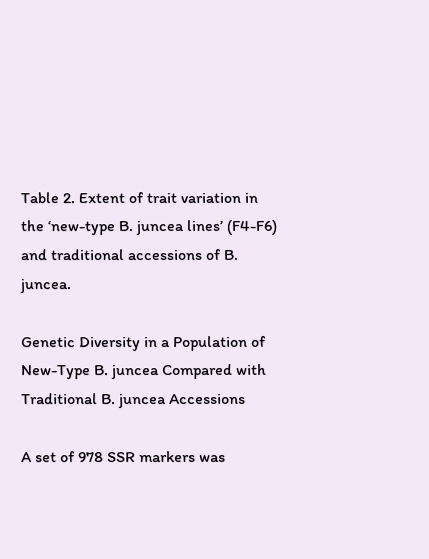Table 2. Extent of trait variation in the ‘new-type B. juncea lines’ (F4-F6) and traditional accessions of B. juncea.

Genetic Diversity in a Population of New-Type B. juncea Compared with Traditional B. juncea Accessions

A set of 978 SSR markers was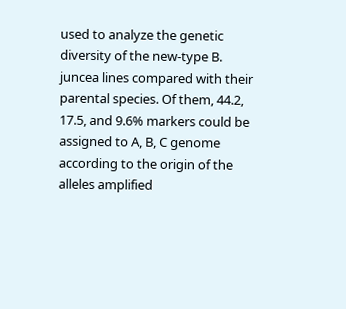used to analyze the genetic diversity of the new-type B. juncea lines compared with their parental species. Of them, 44.2, 17.5, and 9.6% markers could be assigned to A, B, C genome according to the origin of the alleles amplified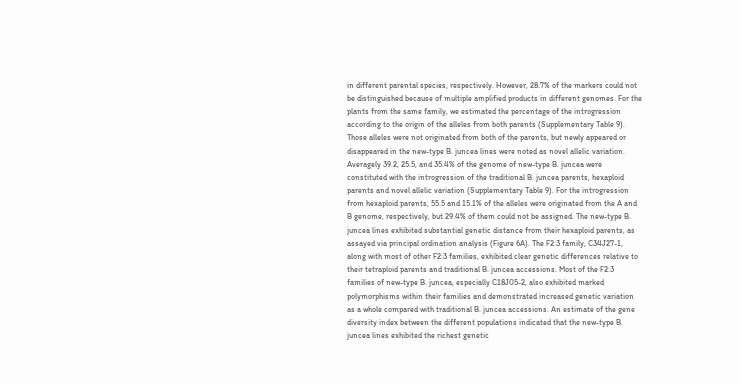in different parental species, respectively. However, 28.7% of the markers could not be distinguished because of multiple amplified products in different genomes. For the plants from the same family, we estimated the percentage of the introgression according to the origin of the alleles from both parents (Supplementary Table 9). Those alleles were not originated from both of the parents, but newly appeared or disappeared in the new-type B. juncea lines were noted as novel allelic variation. Averagely 39.2, 25.5, and 35.4% of the genome of new-type B. juncea were constituted with the introgression of the traditional B. juncea parents, hexaploid parents and novel allelic variation (Supplementary Table 9). For the introgression from hexaploid parents, 55.5 and 15.1% of the alleles were originated from the A and B genome, respectively, but 29.4% of them could not be assigned. The new-type B. juncea lines exhibited substantial genetic distance from their hexaploid parents, as assayed via principal ordination analysis (Figure 6A). The F2:3 family, C34J27-1, along with most of other F2:3 families, exhibited clear genetic differences relative to their tetraploid parents and traditional B. juncea accessions. Most of the F2:3 families of new-type B. juncea, especially C18J05-2, also exhibited marked polymorphisms within their families and demonstrated increased genetic variation as a whole compared with traditional B. juncea accessions. An estimate of the gene diversity index between the different populations indicated that the new-type B. juncea lines exhibited the richest genetic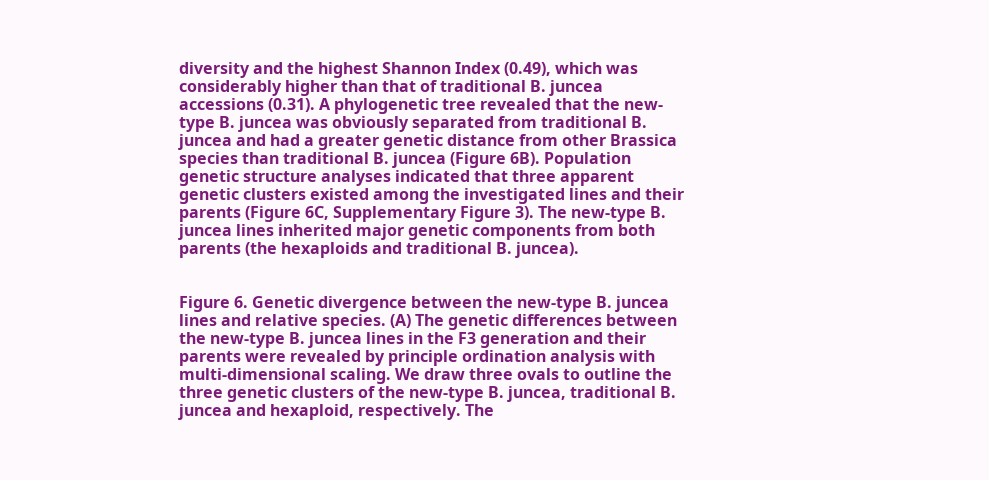diversity and the highest Shannon Index (0.49), which was considerably higher than that of traditional B. juncea accessions (0.31). A phylogenetic tree revealed that the new-type B. juncea was obviously separated from traditional B. juncea and had a greater genetic distance from other Brassica species than traditional B. juncea (Figure 6B). Population genetic structure analyses indicated that three apparent genetic clusters existed among the investigated lines and their parents (Figure 6C, Supplementary Figure 3). The new-type B. juncea lines inherited major genetic components from both parents (the hexaploids and traditional B. juncea).


Figure 6. Genetic divergence between the new-type B. juncea lines and relative species. (A) The genetic differences between the new-type B. juncea lines in the F3 generation and their parents were revealed by principle ordination analysis with multi-dimensional scaling. We draw three ovals to outline the three genetic clusters of the new-type B. juncea, traditional B. juncea and hexaploid, respectively. The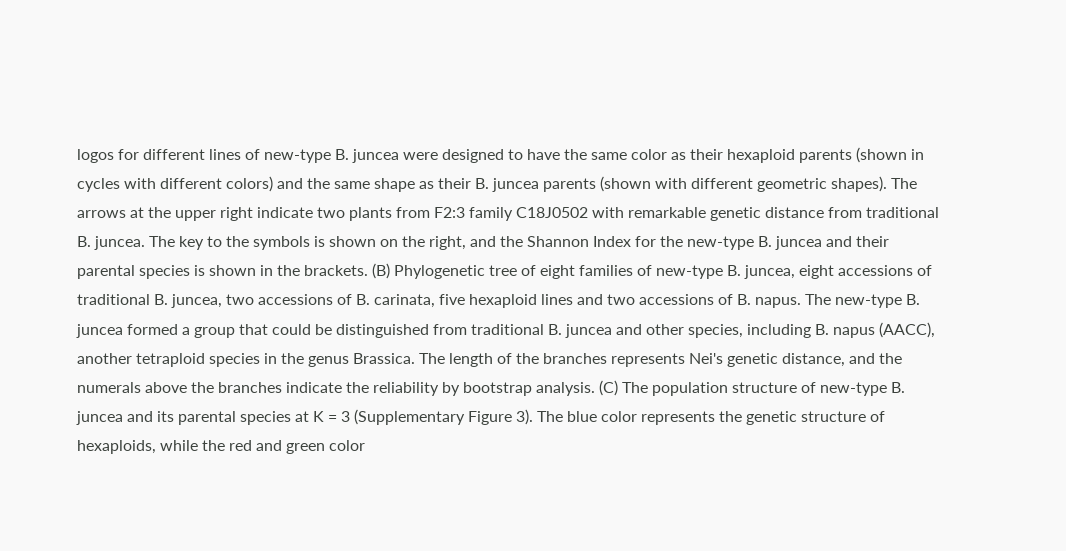logos for different lines of new-type B. juncea were designed to have the same color as their hexaploid parents (shown in cycles with different colors) and the same shape as their B. juncea parents (shown with different geometric shapes). The arrows at the upper right indicate two plants from F2:3 family C18J0502 with remarkable genetic distance from traditional B. juncea. The key to the symbols is shown on the right, and the Shannon Index for the new-type B. juncea and their parental species is shown in the brackets. (B) Phylogenetic tree of eight families of new-type B. juncea, eight accessions of traditional B. juncea, two accessions of B. carinata, five hexaploid lines and two accessions of B. napus. The new-type B. juncea formed a group that could be distinguished from traditional B. juncea and other species, including B. napus (AACC), another tetraploid species in the genus Brassica. The length of the branches represents Nei's genetic distance, and the numerals above the branches indicate the reliability by bootstrap analysis. (C) The population structure of new-type B. juncea and its parental species at K = 3 (Supplementary Figure 3). The blue color represents the genetic structure of hexaploids, while the red and green color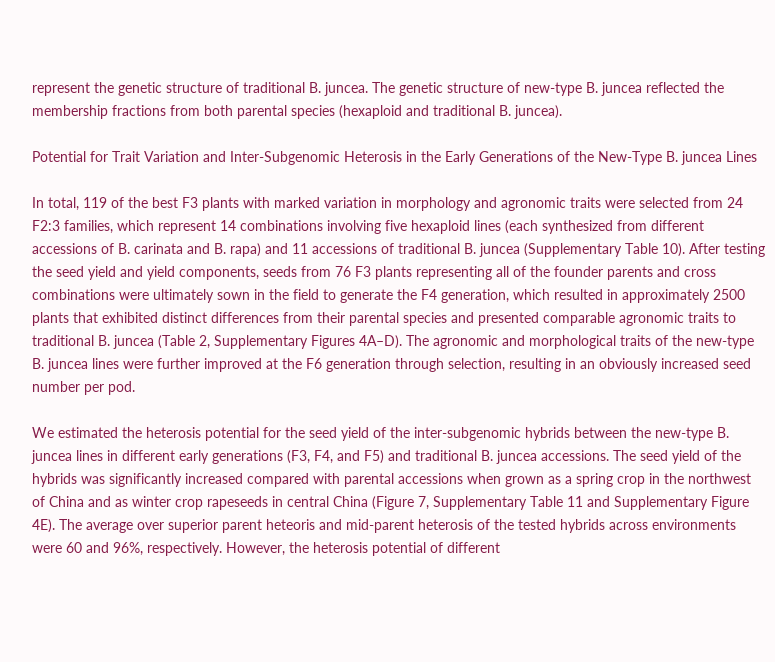represent the genetic structure of traditional B. juncea. The genetic structure of new-type B. juncea reflected the membership fractions from both parental species (hexaploid and traditional B. juncea).

Potential for Trait Variation and Inter-Subgenomic Heterosis in the Early Generations of the New-Type B. juncea Lines

In total, 119 of the best F3 plants with marked variation in morphology and agronomic traits were selected from 24 F2:3 families, which represent 14 combinations involving five hexaploid lines (each synthesized from different accessions of B. carinata and B. rapa) and 11 accessions of traditional B. juncea (Supplementary Table 10). After testing the seed yield and yield components, seeds from 76 F3 plants representing all of the founder parents and cross combinations were ultimately sown in the field to generate the F4 generation, which resulted in approximately 2500 plants that exhibited distinct differences from their parental species and presented comparable agronomic traits to traditional B. juncea (Table 2, Supplementary Figures 4A–D). The agronomic and morphological traits of the new-type B. juncea lines were further improved at the F6 generation through selection, resulting in an obviously increased seed number per pod.

We estimated the heterosis potential for the seed yield of the inter-subgenomic hybrids between the new-type B. juncea lines in different early generations (F3, F4, and F5) and traditional B. juncea accessions. The seed yield of the hybrids was significantly increased compared with parental accessions when grown as a spring crop in the northwest of China and as winter crop rapeseeds in central China (Figure 7, Supplementary Table 11 and Supplementary Figure 4E). The average over superior parent heteoris and mid-parent heterosis of the tested hybrids across environments were 60 and 96%, respectively. However, the heterosis potential of different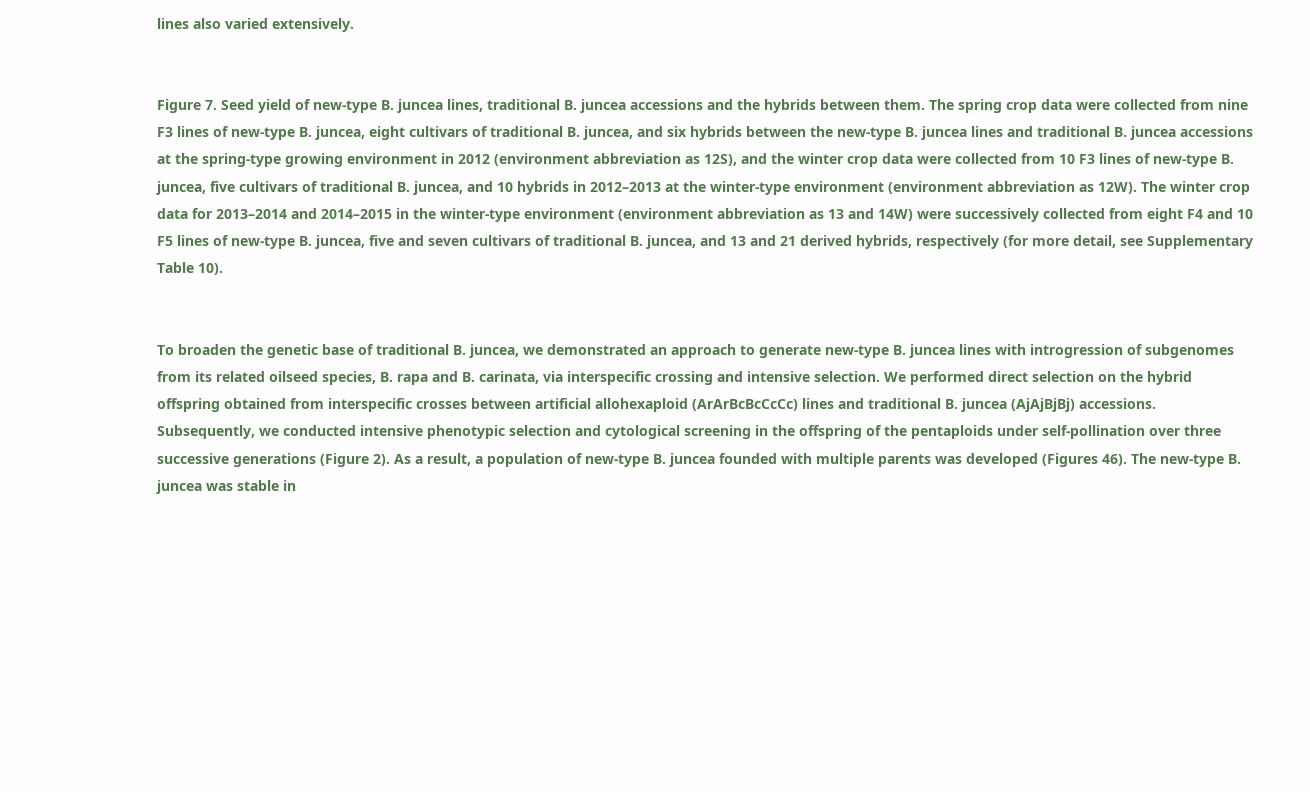lines also varied extensively.


Figure 7. Seed yield of new-type B. juncea lines, traditional B. juncea accessions and the hybrids between them. The spring crop data were collected from nine F3 lines of new-type B. juncea, eight cultivars of traditional B. juncea, and six hybrids between the new-type B. juncea lines and traditional B. juncea accessions at the spring-type growing environment in 2012 (environment abbreviation as 12S), and the winter crop data were collected from 10 F3 lines of new-type B. juncea, five cultivars of traditional B. juncea, and 10 hybrids in 2012–2013 at the winter-type environment (environment abbreviation as 12W). The winter crop data for 2013–2014 and 2014–2015 in the winter-type environment (environment abbreviation as 13 and 14W) were successively collected from eight F4 and 10 F5 lines of new-type B. juncea, five and seven cultivars of traditional B. juncea, and 13 and 21 derived hybrids, respectively (for more detail, see Supplementary Table 10).


To broaden the genetic base of traditional B. juncea, we demonstrated an approach to generate new-type B. juncea lines with introgression of subgenomes from its related oilseed species, B. rapa and B. carinata, via interspecific crossing and intensive selection. We performed direct selection on the hybrid offspring obtained from interspecific crosses between artificial allohexaploid (ArArBcBcCcCc) lines and traditional B. juncea (AjAjBjBj) accessions. Subsequently, we conducted intensive phenotypic selection and cytological screening in the offspring of the pentaploids under self-pollination over three successive generations (Figure 2). As a result, a population of new-type B. juncea founded with multiple parents was developed (Figures 46). The new-type B. juncea was stable in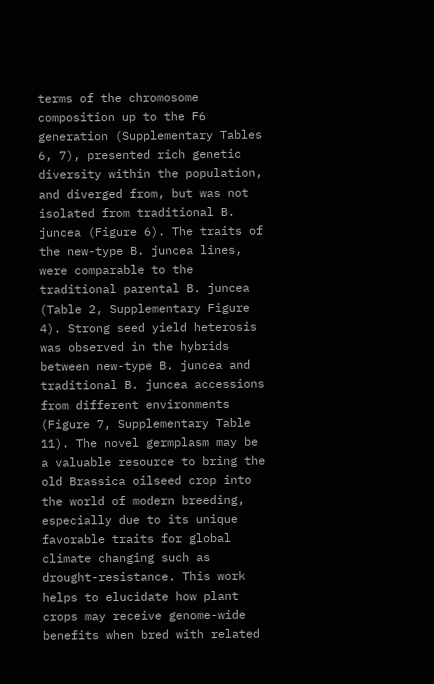terms of the chromosome composition up to the F6 generation (Supplementary Tables 6, 7), presented rich genetic diversity within the population, and diverged from, but was not isolated from traditional B. juncea (Figure 6). The traits of the new-type B. juncea lines, were comparable to the traditional parental B. juncea (Table 2, Supplementary Figure 4). Strong seed yield heterosis was observed in the hybrids between new-type B. juncea and traditional B. juncea accessions from different environments (Figure 7, Supplementary Table 11). The novel germplasm may be a valuable resource to bring the old Brassica oilseed crop into the world of modern breeding, especially due to its unique favorable traits for global climate changing such as drought-resistance. This work helps to elucidate how plant crops may receive genome-wide benefits when bred with related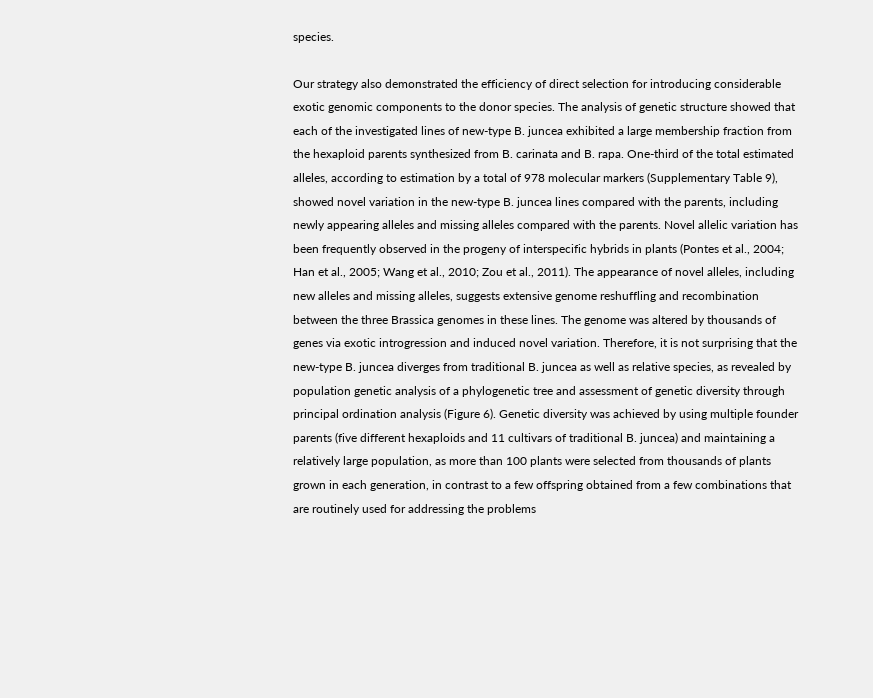species.

Our strategy also demonstrated the efficiency of direct selection for introducing considerable exotic genomic components to the donor species. The analysis of genetic structure showed that each of the investigated lines of new-type B. juncea exhibited a large membership fraction from the hexaploid parents synthesized from B. carinata and B. rapa. One-third of the total estimated alleles, according to estimation by a total of 978 molecular markers (Supplementary Table 9), showed novel variation in the new-type B. juncea lines compared with the parents, including newly appearing alleles and missing alleles compared with the parents. Novel allelic variation has been frequently observed in the progeny of interspecific hybrids in plants (Pontes et al., 2004; Han et al., 2005; Wang et al., 2010; Zou et al., 2011). The appearance of novel alleles, including new alleles and missing alleles, suggests extensive genome reshuffling and recombination between the three Brassica genomes in these lines. The genome was altered by thousands of genes via exotic introgression and induced novel variation. Therefore, it is not surprising that the new-type B. juncea diverges from traditional B. juncea as well as relative species, as revealed by population genetic analysis of a phylogenetic tree and assessment of genetic diversity through principal ordination analysis (Figure 6). Genetic diversity was achieved by using multiple founder parents (five different hexaploids and 11 cultivars of traditional B. juncea) and maintaining a relatively large population, as more than 100 plants were selected from thousands of plants grown in each generation, in contrast to a few offspring obtained from a few combinations that are routinely used for addressing the problems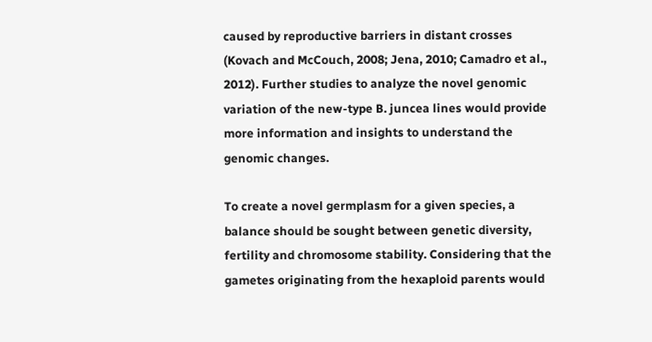caused by reproductive barriers in distant crosses (Kovach and McCouch, 2008; Jena, 2010; Camadro et al., 2012). Further studies to analyze the novel genomic variation of the new-type B. juncea lines would provide more information and insights to understand the genomic changes.

To create a novel germplasm for a given species, a balance should be sought between genetic diversity, fertility and chromosome stability. Considering that the gametes originating from the hexaploid parents would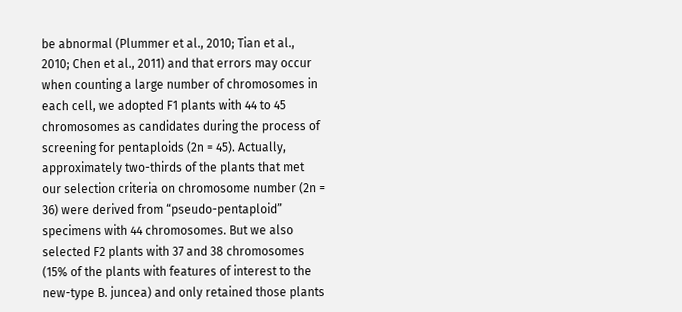be abnormal (Plummer et al., 2010; Tian et al., 2010; Chen et al., 2011) and that errors may occur when counting a large number of chromosomes in each cell, we adopted F1 plants with 44 to 45 chromosomes as candidates during the process of screening for pentaploids (2n = 45). Actually, approximately two-thirds of the plants that met our selection criteria on chromosome number (2n = 36) were derived from “pseudo-pentaploid” specimens with 44 chromosomes. But we also selected F2 plants with 37 and 38 chromosomes (15% of the plants with features of interest to the new-type B. juncea) and only retained those plants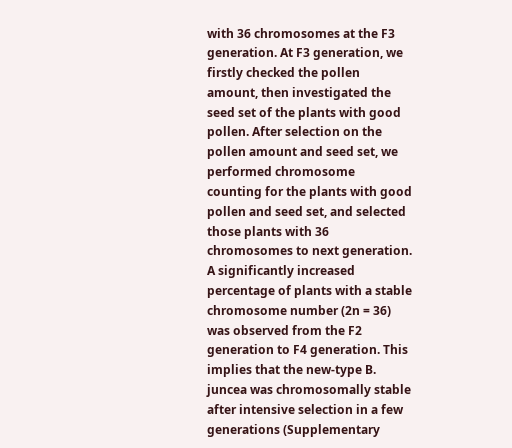with 36 chromosomes at the F3 generation. At F3 generation, we firstly checked the pollen amount, then investigated the seed set of the plants with good pollen. After selection on the pollen amount and seed set, we performed chromosome counting for the plants with good pollen and seed set, and selected those plants with 36 chromosomes to next generation. A significantly increased percentage of plants with a stable chromosome number (2n = 36) was observed from the F2 generation to F4 generation. This implies that the new-type B. juncea was chromosomally stable after intensive selection in a few generations (Supplementary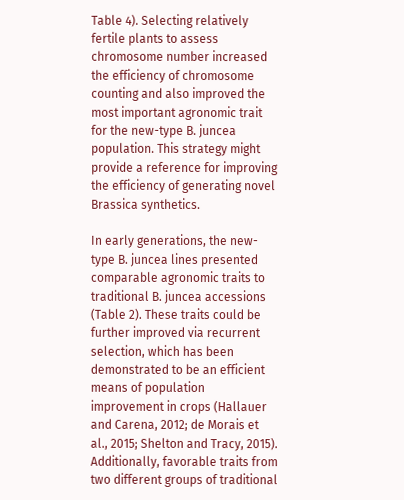Table 4). Selecting relatively fertile plants to assess chromosome number increased the efficiency of chromosome counting and also improved the most important agronomic trait for the new-type B. juncea population. This strategy might provide a reference for improving the efficiency of generating novel Brassica synthetics.

In early generations, the new-type B. juncea lines presented comparable agronomic traits to traditional B. juncea accessions (Table 2). These traits could be further improved via recurrent selection, which has been demonstrated to be an efficient means of population improvement in crops (Hallauer and Carena, 2012; de Morais et al., 2015; Shelton and Tracy, 2015). Additionally, favorable traits from two different groups of traditional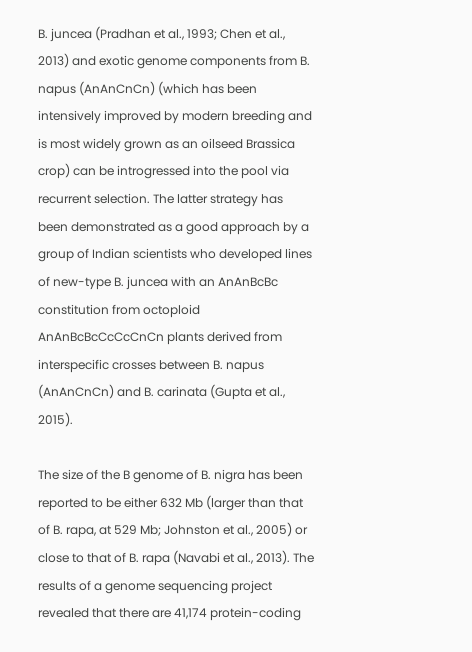B. juncea (Pradhan et al., 1993; Chen et al., 2013) and exotic genome components from B. napus (AnAnCnCn) (which has been intensively improved by modern breeding and is most widely grown as an oilseed Brassica crop) can be introgressed into the pool via recurrent selection. The latter strategy has been demonstrated as a good approach by a group of Indian scientists who developed lines of new-type B. juncea with an AnAnBcBc constitution from octoploid AnAnBcBcCcCcCnCn plants derived from interspecific crosses between B. napus (AnAnCnCn) and B. carinata (Gupta et al., 2015).

The size of the B genome of B. nigra has been reported to be either 632 Mb (larger than that of B. rapa, at 529 Mb; Johnston et al., 2005) or close to that of B. rapa (Navabi et al., 2013). The results of a genome sequencing project revealed that there are 41,174 protein-coding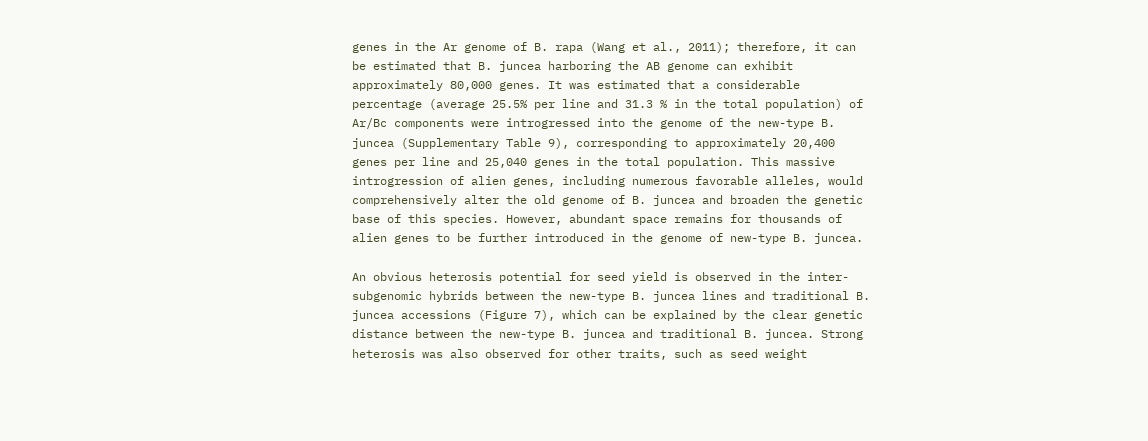genes in the Ar genome of B. rapa (Wang et al., 2011); therefore, it can be estimated that B. juncea harboring the AB genome can exhibit approximately 80,000 genes. It was estimated that a considerable percentage (average 25.5% per line and 31.3 % in the total population) of Ar/Bc components were introgressed into the genome of the new-type B. juncea (Supplementary Table 9), corresponding to approximately 20,400 genes per line and 25,040 genes in the total population. This massive introgression of alien genes, including numerous favorable alleles, would comprehensively alter the old genome of B. juncea and broaden the genetic base of this species. However, abundant space remains for thousands of alien genes to be further introduced in the genome of new-type B. juncea.

An obvious heterosis potential for seed yield is observed in the inter-subgenomic hybrids between the new-type B. juncea lines and traditional B. juncea accessions (Figure 7), which can be explained by the clear genetic distance between the new-type B. juncea and traditional B. juncea. Strong heterosis was also observed for other traits, such as seed weight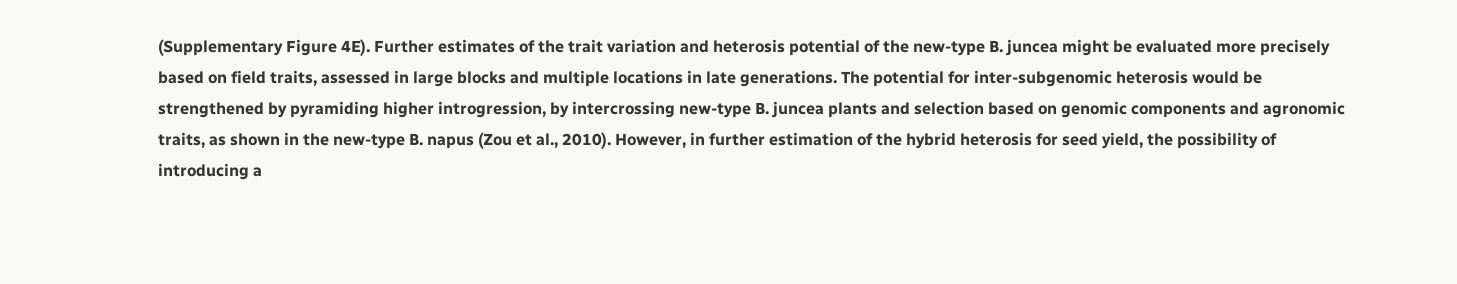(Supplementary Figure 4E). Further estimates of the trait variation and heterosis potential of the new-type B. juncea might be evaluated more precisely based on field traits, assessed in large blocks and multiple locations in late generations. The potential for inter-subgenomic heterosis would be strengthened by pyramiding higher introgression, by intercrossing new-type B. juncea plants and selection based on genomic components and agronomic traits, as shown in the new-type B. napus (Zou et al., 2010). However, in further estimation of the hybrid heterosis for seed yield, the possibility of introducing a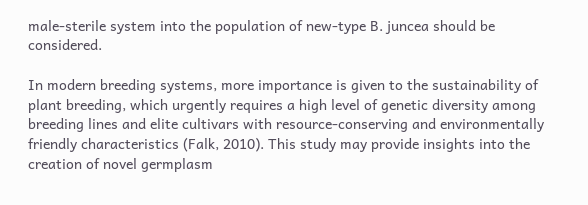male-sterile system into the population of new-type B. juncea should be considered.

In modern breeding systems, more importance is given to the sustainability of plant breeding, which urgently requires a high level of genetic diversity among breeding lines and elite cultivars with resource-conserving and environmentally friendly characteristics (Falk, 2010). This study may provide insights into the creation of novel germplasm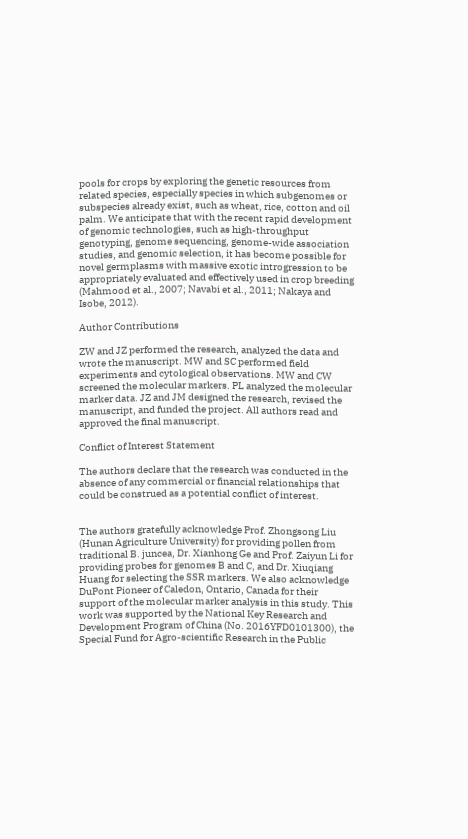pools for crops by exploring the genetic resources from related species, especially species in which subgenomes or subspecies already exist, such as wheat, rice, cotton and oil palm. We anticipate that with the recent rapid development of genomic technologies, such as high-throughput genotyping, genome sequencing, genome-wide association studies, and genomic selection, it has become possible for novel germplasms with massive exotic introgression to be appropriately evaluated and effectively used in crop breeding (Mahmood et al., 2007; Navabi et al., 2011; Nakaya and Isobe, 2012).

Author Contributions

ZW and JZ performed the research, analyzed the data and wrote the manuscript. MW and SC performed field experiments and cytological observations. MW and CW screened the molecular markers. PL analyzed the molecular marker data. JZ and JM designed the research, revised the manuscript, and funded the project. All authors read and approved the final manuscript.

Conflict of Interest Statement

The authors declare that the research was conducted in the absence of any commercial or financial relationships that could be construed as a potential conflict of interest.


The authors gratefully acknowledge Prof. Zhongsong Liu (Hunan Agriculture University) for providing pollen from traditional B. juncea, Dr. Xianhong Ge and Prof. Zaiyun Li for providing probes for genomes B and C, and Dr. Xiuqiang Huang for selecting the SSR markers. We also acknowledge DuPont Pioneer of Caledon, Ontario, Canada for their support of the molecular marker analysis in this study. This work was supported by the National Key Research and Development Program of China (No. 2016YFD0101300), the Special Fund for Agro-scientific Research in the Public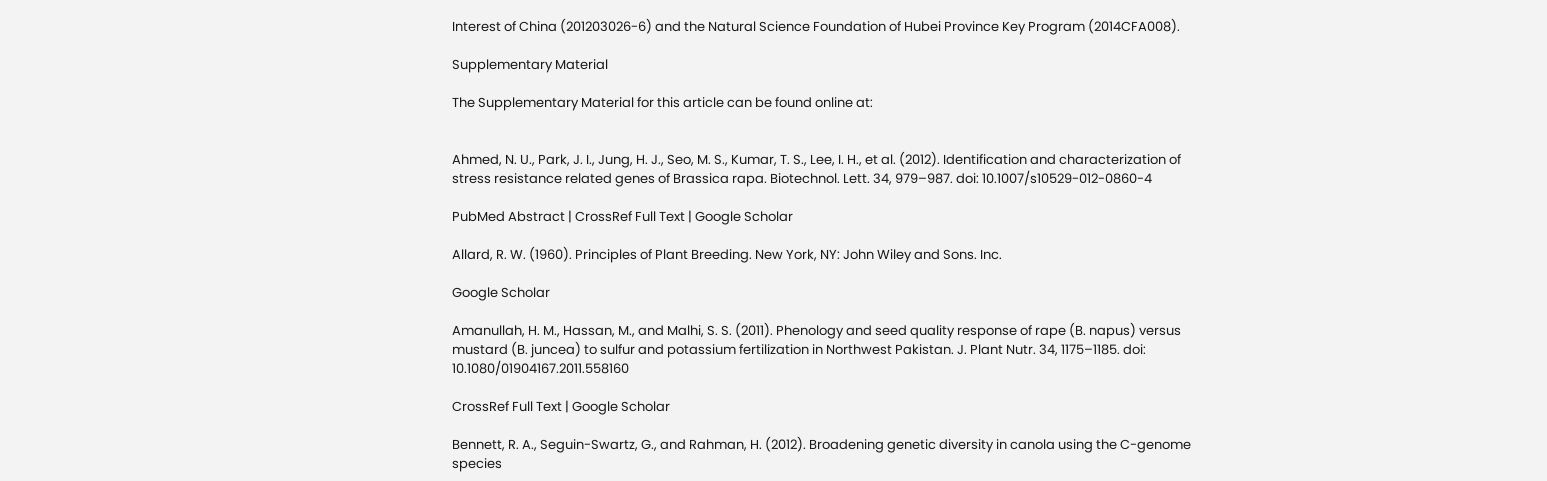Interest of China (201203026-6) and the Natural Science Foundation of Hubei Province Key Program (2014CFA008).

Supplementary Material

The Supplementary Material for this article can be found online at:


Ahmed, N. U., Park, J. I., Jung, H. J., Seo, M. S., Kumar, T. S., Lee, I. H., et al. (2012). Identification and characterization of stress resistance related genes of Brassica rapa. Biotechnol. Lett. 34, 979–987. doi: 10.1007/s10529-012-0860-4

PubMed Abstract | CrossRef Full Text | Google Scholar

Allard, R. W. (1960). Principles of Plant Breeding. New York, NY: John Wiley and Sons. Inc.

Google Scholar

Amanullah, H. M., Hassan, M., and Malhi, S. S. (2011). Phenology and seed quality response of rape (B. napus) versus mustard (B. juncea) to sulfur and potassium fertilization in Northwest Pakistan. J. Plant Nutr. 34, 1175–1185. doi: 10.1080/01904167.2011.558160

CrossRef Full Text | Google Scholar

Bennett, R. A., Seguin-Swartz, G., and Rahman, H. (2012). Broadening genetic diversity in canola using the C-genome species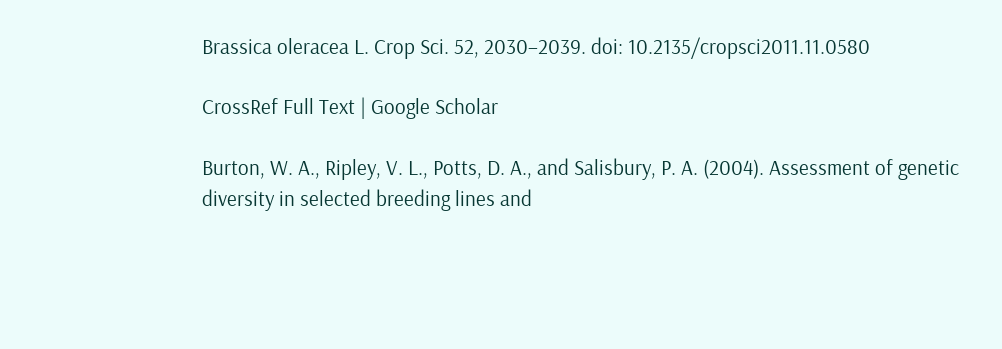Brassica oleracea L. Crop Sci. 52, 2030–2039. doi: 10.2135/cropsci2011.11.0580

CrossRef Full Text | Google Scholar

Burton, W. A., Ripley, V. L., Potts, D. A., and Salisbury, P. A. (2004). Assessment of genetic diversity in selected breeding lines and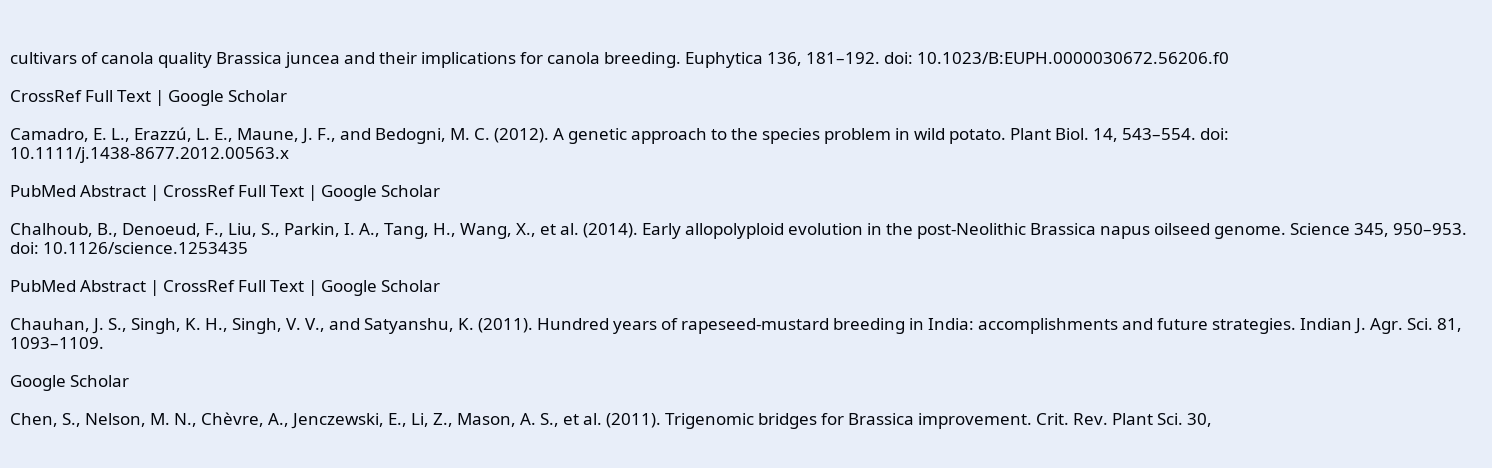cultivars of canola quality Brassica juncea and their implications for canola breeding. Euphytica 136, 181–192. doi: 10.1023/B:EUPH.0000030672.56206.f0

CrossRef Full Text | Google Scholar

Camadro, E. L., Erazzú, L. E., Maune, J. F., and Bedogni, M. C. (2012). A genetic approach to the species problem in wild potato. Plant Biol. 14, 543–554. doi: 10.1111/j.1438-8677.2012.00563.x

PubMed Abstract | CrossRef Full Text | Google Scholar

Chalhoub, B., Denoeud, F., Liu, S., Parkin, I. A., Tang, H., Wang, X., et al. (2014). Early allopolyploid evolution in the post-Neolithic Brassica napus oilseed genome. Science 345, 950–953. doi: 10.1126/science.1253435

PubMed Abstract | CrossRef Full Text | Google Scholar

Chauhan, J. S., Singh, K. H., Singh, V. V., and Satyanshu, K. (2011). Hundred years of rapeseed-mustard breeding in India: accomplishments and future strategies. Indian J. Agr. Sci. 81, 1093–1109.

Google Scholar

Chen, S., Nelson, M. N., Chèvre, A., Jenczewski, E., Li, Z., Mason, A. S., et al. (2011). Trigenomic bridges for Brassica improvement. Crit. Rev. Plant Sci. 30,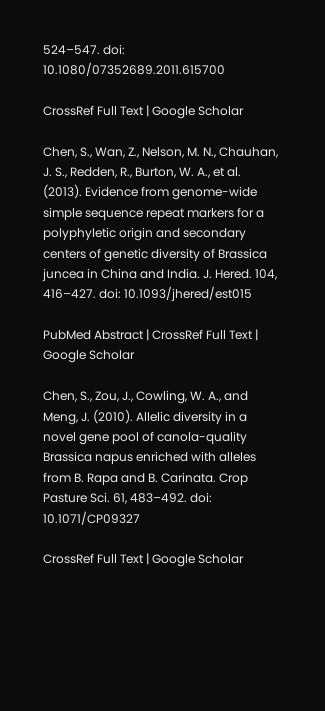524–547. doi: 10.1080/07352689.2011.615700

CrossRef Full Text | Google Scholar

Chen, S., Wan, Z., Nelson, M. N., Chauhan, J. S., Redden, R., Burton, W. A., et al. (2013). Evidence from genome-wide simple sequence repeat markers for a polyphyletic origin and secondary centers of genetic diversity of Brassica juncea in China and India. J. Hered. 104, 416–427. doi: 10.1093/jhered/est015

PubMed Abstract | CrossRef Full Text | Google Scholar

Chen, S., Zou, J., Cowling, W. A., and Meng, J. (2010). Allelic diversity in a novel gene pool of canola-quality Brassica napus enriched with alleles from B. Rapa and B. Carinata. Crop Pasture Sci. 61, 483–492. doi: 10.1071/CP09327

CrossRef Full Text | Google Scholar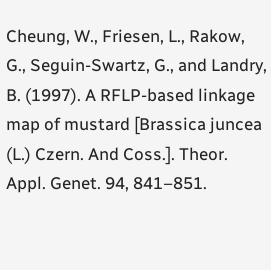Cheung, W., Friesen, L., Rakow, G., Seguin-Swartz, G., and Landry, B. (1997). A RFLP-based linkage map of mustard [Brassica juncea (L.) Czern. And Coss.]. Theor. Appl. Genet. 94, 841–851.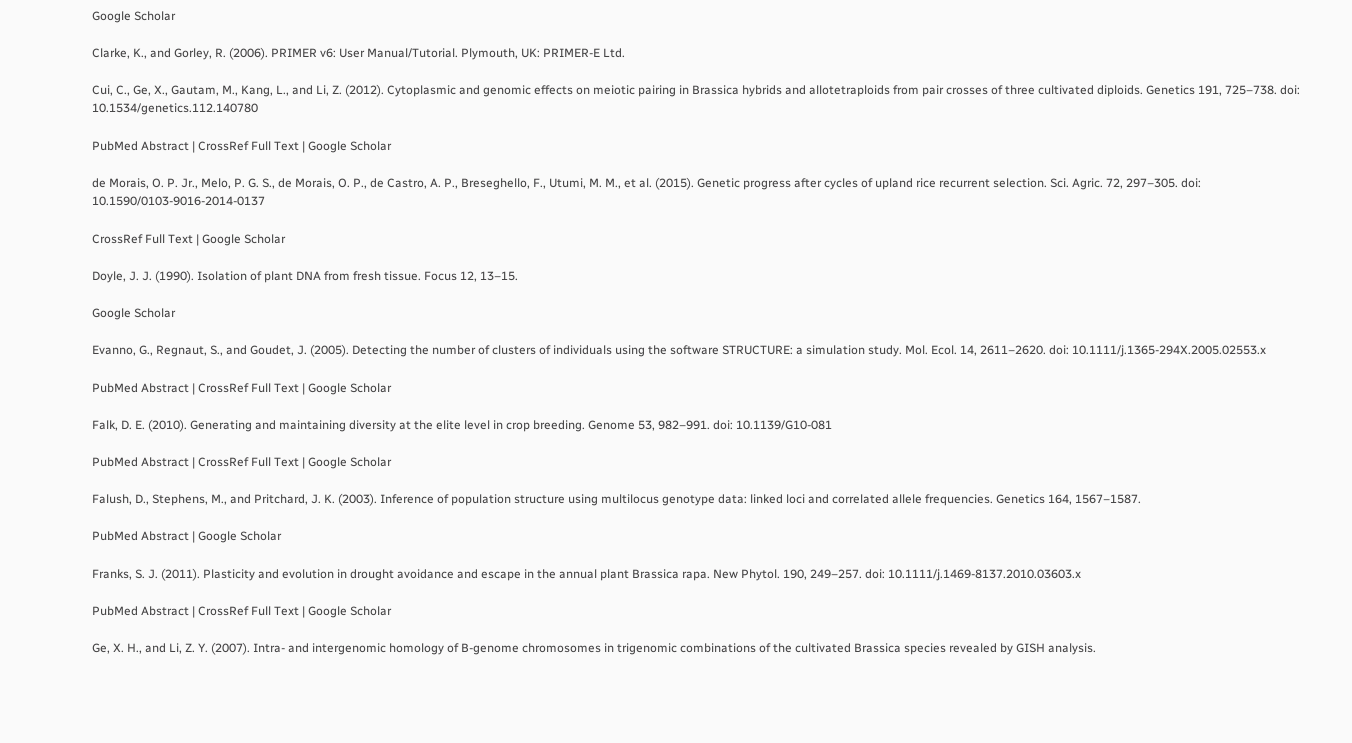Google Scholar

Clarke, K., and Gorley, R. (2006). PRIMER v6: User Manual/Tutorial. Plymouth, UK: PRIMER-E Ltd.

Cui, C., Ge, X., Gautam, M., Kang, L., and Li, Z. (2012). Cytoplasmic and genomic effects on meiotic pairing in Brassica hybrids and allotetraploids from pair crosses of three cultivated diploids. Genetics 191, 725–738. doi: 10.1534/genetics.112.140780

PubMed Abstract | CrossRef Full Text | Google Scholar

de Morais, O. P. Jr., Melo, P. G. S., de Morais, O. P., de Castro, A. P., Breseghello, F., Utumi, M. M., et al. (2015). Genetic progress after cycles of upland rice recurrent selection. Sci. Agric. 72, 297–305. doi: 10.1590/0103-9016-2014-0137

CrossRef Full Text | Google Scholar

Doyle, J. J. (1990). Isolation of plant DNA from fresh tissue. Focus 12, 13–15.

Google Scholar

Evanno, G., Regnaut, S., and Goudet, J. (2005). Detecting the number of clusters of individuals using the software STRUCTURE: a simulation study. Mol. Ecol. 14, 2611–2620. doi: 10.1111/j.1365-294X.2005.02553.x

PubMed Abstract | CrossRef Full Text | Google Scholar

Falk, D. E. (2010). Generating and maintaining diversity at the elite level in crop breeding. Genome 53, 982–991. doi: 10.1139/G10-081

PubMed Abstract | CrossRef Full Text | Google Scholar

Falush, D., Stephens, M., and Pritchard, J. K. (2003). Inference of population structure using multilocus genotype data: linked loci and correlated allele frequencies. Genetics 164, 1567–1587.

PubMed Abstract | Google Scholar

Franks, S. J. (2011). Plasticity and evolution in drought avoidance and escape in the annual plant Brassica rapa. New Phytol. 190, 249–257. doi: 10.1111/j.1469-8137.2010.03603.x

PubMed Abstract | CrossRef Full Text | Google Scholar

Ge, X. H., and Li, Z. Y. (2007). Intra- and intergenomic homology of B-genome chromosomes in trigenomic combinations of the cultivated Brassica species revealed by GISH analysis.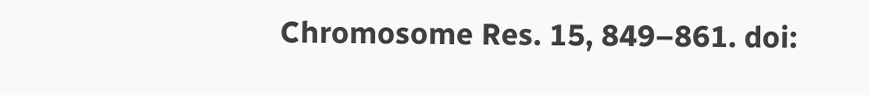Chromosome Res. 15, 849–861. doi: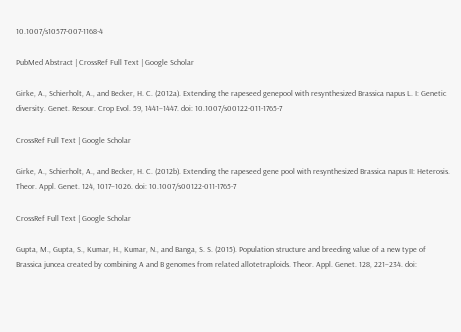10.1007/s10577-007-1168-4

PubMed Abstract | CrossRef Full Text | Google Scholar

Girke, A., Schierholt, A., and Becker, H. C. (2012a). Extending the rapeseed genepool with resynthesized Brassica napus L. I: Genetic diversity. Genet. Resour. Crop Evol. 59, 1441–1447. doi: 10.1007/s00122-011-1765-7

CrossRef Full Text | Google Scholar

Girke, A., Schierholt, A., and Becker, H. C. (2012b). Extending the rapeseed gene pool with resynthesized Brassica napus II: Heterosis. Theor. Appl. Genet. 124, 1017–1026. doi: 10.1007/s00122-011-1765-7

CrossRef Full Text | Google Scholar

Gupta, M., Gupta, S., Kumar, H., Kumar, N., and Banga, S. S. (2015). Population structure and breeding value of a new type of Brassica juncea created by combining A and B genomes from related allotetraploids. Theor. Appl. Genet. 128, 221–234. doi: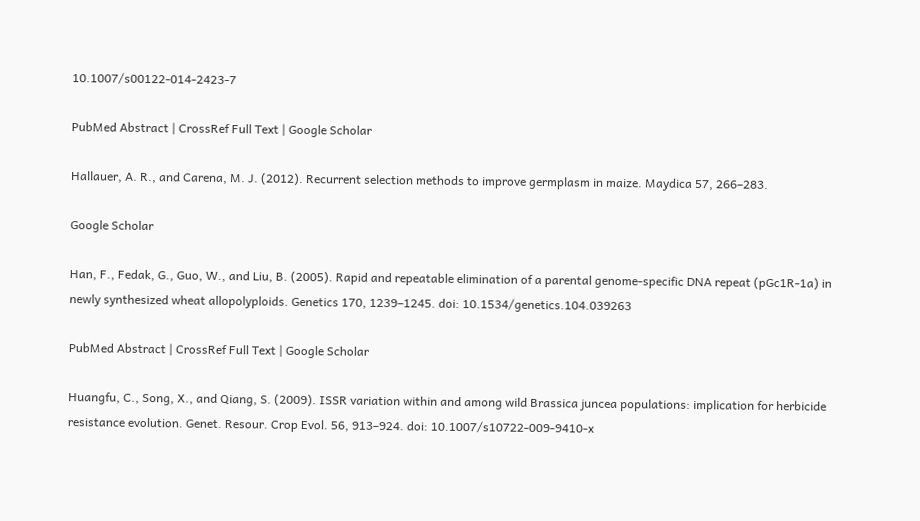10.1007/s00122-014-2423-7

PubMed Abstract | CrossRef Full Text | Google Scholar

Hallauer, A. R., and Carena, M. J. (2012). Recurrent selection methods to improve germplasm in maize. Maydica 57, 266–283.

Google Scholar

Han, F., Fedak, G., Guo, W., and Liu, B. (2005). Rapid and repeatable elimination of a parental genome-specific DNA repeat (pGc1R-1a) in newly synthesized wheat allopolyploids. Genetics 170, 1239–1245. doi: 10.1534/genetics.104.039263

PubMed Abstract | CrossRef Full Text | Google Scholar

Huangfu, C., Song, X., and Qiang, S. (2009). ISSR variation within and among wild Brassica juncea populations: implication for herbicide resistance evolution. Genet. Resour. Crop Evol. 56, 913–924. doi: 10.1007/s10722-009-9410-x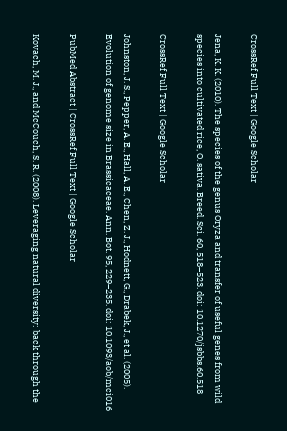CrossRef Full Text | Google Scholar

Jena, K. K. (2010). The species of the genus Oryza and transfer of useful genes from wild species into cultivated rice, O. sativa. Breed. Sci. 60, 518–523. doi: 10.1270/jsbbs.60.518

CrossRef Full Text | Google Scholar

Johnston, J. S., Pepper, A. E., Hall, A. E., Chen, Z. J., Hodnett, G., Drabek, J., et al. (2005). Evolution of genome size in Brassicaceae. Ann. Bot. 95, 229–235. doi: 10.1093/aob/mci016

PubMed Abstract | CrossRef Full Text | Google Scholar

Kovach, M. J., and McCouch, S. R. (2008). Leveraging natural diversity: back through the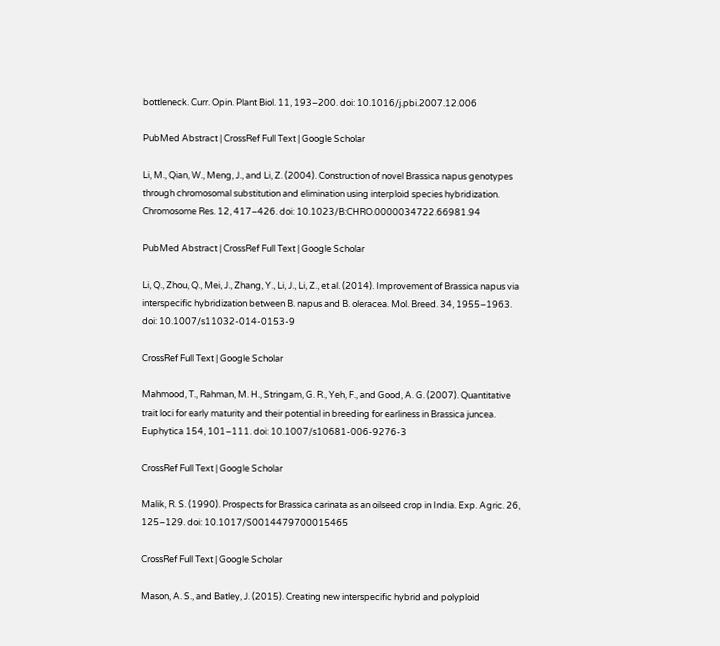bottleneck. Curr. Opin. Plant Biol. 11, 193–200. doi: 10.1016/j.pbi.2007.12.006

PubMed Abstract | CrossRef Full Text | Google Scholar

Li, M., Qian, W., Meng, J., and Li, Z. (2004). Construction of novel Brassica napus genotypes through chromosomal substitution and elimination using interploid species hybridization. Chromosome Res. 12, 417–426. doi: 10.1023/B:CHRO.0000034722.66981.94

PubMed Abstract | CrossRef Full Text | Google Scholar

Li, Q., Zhou, Q., Mei, J., Zhang, Y., Li, J., Li, Z., et al. (2014). Improvement of Brassica napus via interspecific hybridization between B. napus and B. oleracea. Mol. Breed. 34, 1955–1963. doi: 10.1007/s11032-014-0153-9

CrossRef Full Text | Google Scholar

Mahmood, T., Rahman, M. H., Stringam, G. R., Yeh, F., and Good, A. G. (2007). Quantitative trait loci for early maturity and their potential in breeding for earliness in Brassica juncea. Euphytica 154, 101–111. doi: 10.1007/s10681-006-9276-3

CrossRef Full Text | Google Scholar

Malik, R. S. (1990). Prospects for Brassica carinata as an oilseed crop in India. Exp. Agric. 26, 125–129. doi: 10.1017/S0014479700015465

CrossRef Full Text | Google Scholar

Mason, A. S., and Batley, J. (2015). Creating new interspecific hybrid and polyploid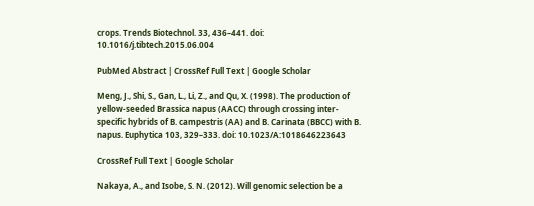crops. Trends Biotechnol. 33, 436–441. doi: 10.1016/j.tibtech.2015.06.004

PubMed Abstract | CrossRef Full Text | Google Scholar

Meng, J., Shi, S., Gan, L., Li, Z., and Qu, X. (1998). The production of yellow-seeded Brassica napus (AACC) through crossing inter-specific hybrids of B. campestris (AA) and B. Carinata (BBCC) with B. napus. Euphytica 103, 329–333. doi: 10.1023/A:1018646223643

CrossRef Full Text | Google Scholar

Nakaya, A., and Isobe, S. N. (2012). Will genomic selection be a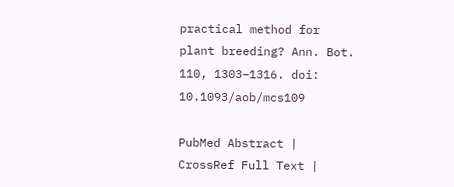practical method for plant breeding? Ann. Bot. 110, 1303–1316. doi: 10.1093/aob/mcs109

PubMed Abstract | CrossRef Full Text |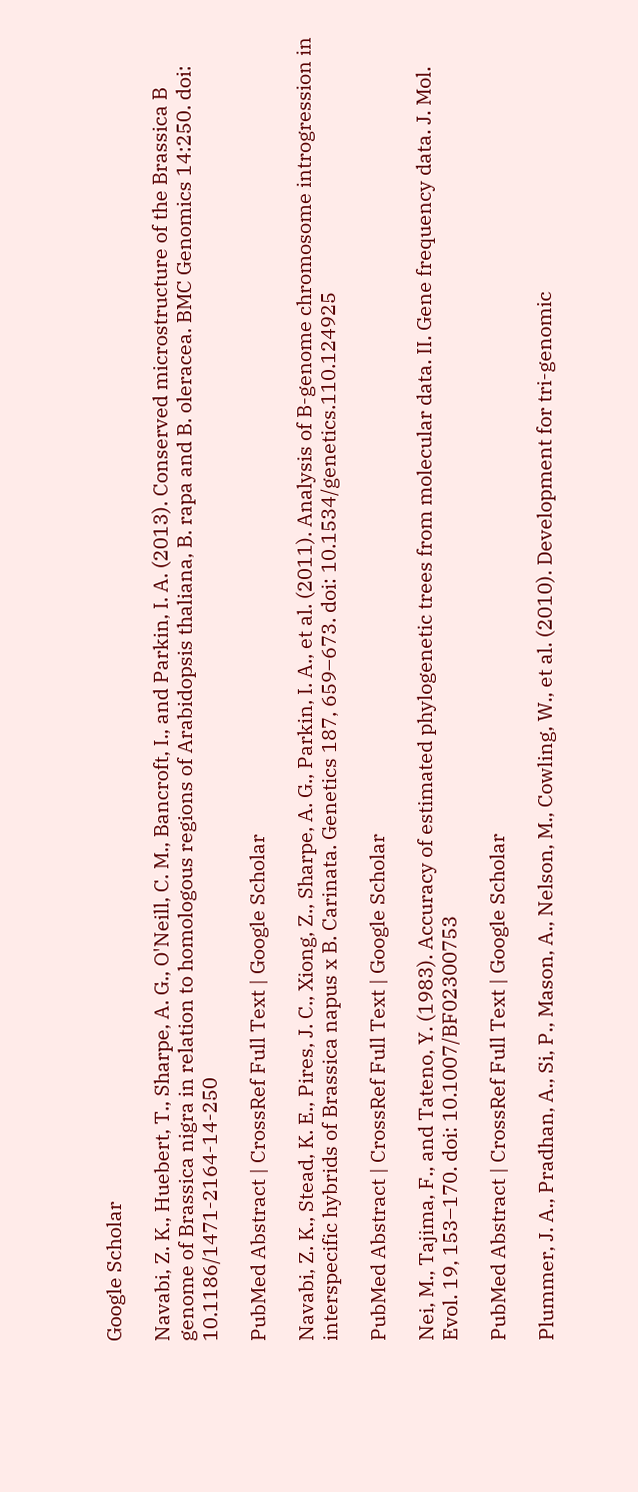Google Scholar

Navabi, Z. K., Huebert, T., Sharpe, A. G., O'Neill, C. M., Bancroft, I., and Parkin, I. A. (2013). Conserved microstructure of the Brassica B genome of Brassica nigra in relation to homologous regions of Arabidopsis thaliana, B. rapa and B. oleracea. BMC Genomics 14:250. doi: 10.1186/1471-2164-14-250

PubMed Abstract | CrossRef Full Text | Google Scholar

Navabi, Z. K., Stead, K. E., Pires, J. C., Xiong, Z., Sharpe, A. G., Parkin, I. A., et al. (2011). Analysis of B-genome chromosome introgression in interspecific hybrids of Brassica napus x B. Carinata. Genetics 187, 659–673. doi: 10.1534/genetics.110.124925

PubMed Abstract | CrossRef Full Text | Google Scholar

Nei, M., Tajima, F., and Tateno, Y. (1983). Accuracy of estimated phylogenetic trees from molecular data. II. Gene frequency data. J. Mol. Evol. 19, 153–170. doi: 10.1007/BF02300753

PubMed Abstract | CrossRef Full Text | Google Scholar

Plummer, J. A., Pradhan, A., Si, P., Mason, A., Nelson, M., Cowling, W., et al. (2010). Development for tri-genomic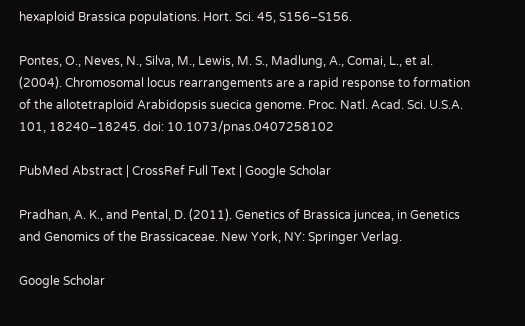hexaploid Brassica populations. Hort. Sci. 45, S156–S156.

Pontes, O., Neves, N., Silva, M., Lewis, M. S., Madlung, A., Comai, L., et al. (2004). Chromosomal locus rearrangements are a rapid response to formation of the allotetraploid Arabidopsis suecica genome. Proc. Natl. Acad. Sci. U.S.A. 101, 18240–18245. doi: 10.1073/pnas.0407258102

PubMed Abstract | CrossRef Full Text | Google Scholar

Pradhan, A. K., and Pental, D. (2011). Genetics of Brassica juncea, in Genetics and Genomics of the Brassicaceae. New York, NY: Springer Verlag.

Google Scholar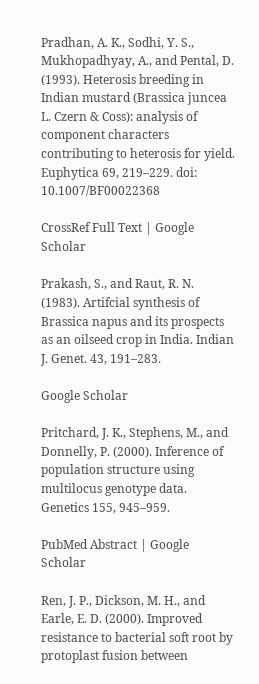Pradhan, A. K., Sodhi, Y. S., Mukhopadhyay, A., and Pental, D. (1993). Heterosis breeding in Indian mustard (Brassica juncea L. Czern & Coss): analysis of component characters contributing to heterosis for yield. Euphytica 69, 219–229. doi: 10.1007/BF00022368

CrossRef Full Text | Google Scholar

Prakash, S., and Raut, R. N. (1983). Artifcial synthesis of Brassica napus and its prospects as an oilseed crop in India. Indian J. Genet. 43, 191–283.

Google Scholar

Pritchard, J. K., Stephens, M., and Donnelly, P. (2000). Inference of population structure using multilocus genotype data. Genetics 155, 945–959.

PubMed Abstract | Google Scholar

Ren, J. P., Dickson, M. H., and Earle, E. D. (2000). Improved resistance to bacterial soft root by protoplast fusion between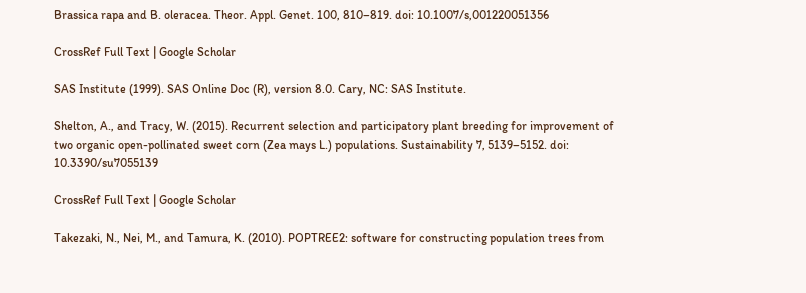Brassica rapa and B. oleracea. Theor. Appl. Genet. 100, 810–819. doi: 10.1007/s,001220051356

CrossRef Full Text | Google Scholar

SAS Institute (1999). SAS Online Doc (R), version 8.0. Cary, NC: SAS Institute.

Shelton, A., and Tracy, W. (2015). Recurrent selection and participatory plant breeding for improvement of two organic open-pollinated sweet corn (Zea mays L.) populations. Sustainability 7, 5139–5152. doi: 10.3390/su7055139

CrossRef Full Text | Google Scholar

Takezaki, N., Nei, M., and Tamura, K. (2010). POPTREE2: software for constructing population trees from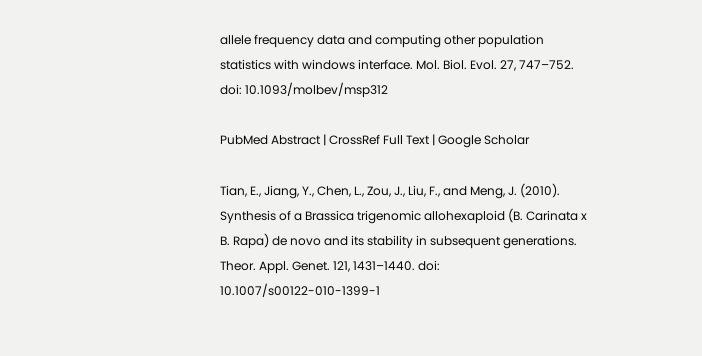allele frequency data and computing other population statistics with windows interface. Mol. Biol. Evol. 27, 747–752. doi: 10.1093/molbev/msp312

PubMed Abstract | CrossRef Full Text | Google Scholar

Tian, E., Jiang, Y., Chen, L., Zou, J., Liu, F., and Meng, J. (2010). Synthesis of a Brassica trigenomic allohexaploid (B. Carinata x B. Rapa) de novo and its stability in subsequent generations. Theor. Appl. Genet. 121, 1431–1440. doi: 10.1007/s00122-010-1399-1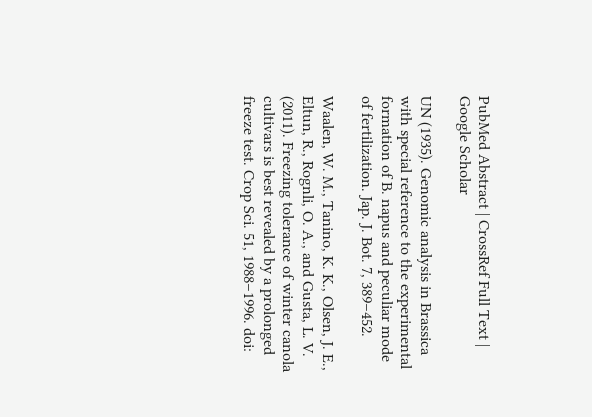PubMed Abstract | CrossRef Full Text | Google Scholar

UN (1935). Genomic analysis in Brassica with special reference to the experimental formation of B. napus and peculiar mode of fertilization. Jap. J. Bot. 7, 389–452.

Waalen, W. M., Tanino, K. K., Olsen, J. E., Eltun, R., Rognli, O. A., and Gusta, L. V. (2011). Freezing tolerance of winter canola cultivars is best revealed by a prolonged freeze test. Crop Sci. 51, 1988–1996. doi: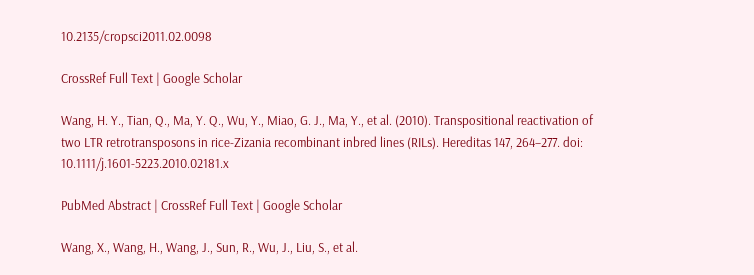10.2135/cropsci2011.02.0098

CrossRef Full Text | Google Scholar

Wang, H. Y., Tian, Q., Ma, Y. Q., Wu, Y., Miao, G. J., Ma, Y., et al. (2010). Transpositional reactivation of two LTR retrotransposons in rice-Zizania recombinant inbred lines (RILs). Hereditas 147, 264–277. doi: 10.1111/j.1601-5223.2010.02181.x

PubMed Abstract | CrossRef Full Text | Google Scholar

Wang, X., Wang, H., Wang, J., Sun, R., Wu, J., Liu, S., et al.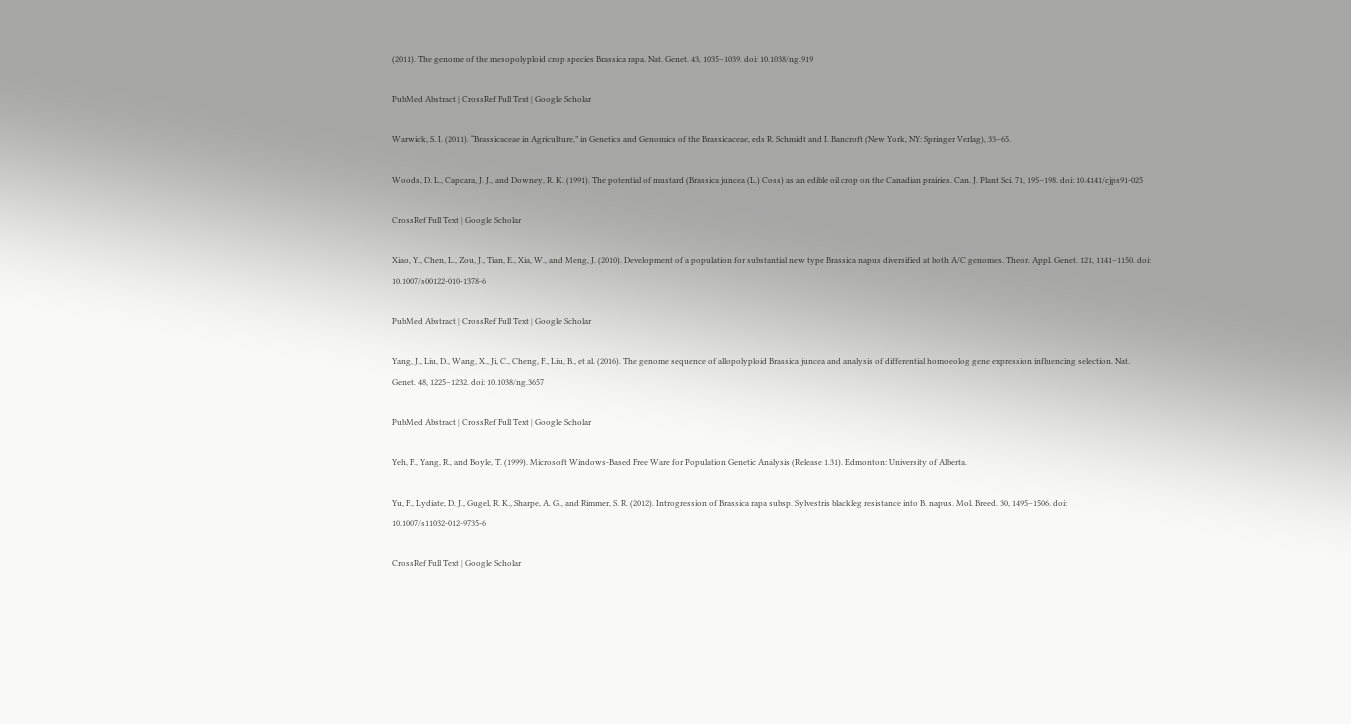(2011). The genome of the mesopolyploid crop species Brassica rapa. Nat. Genet. 43, 1035–1039. doi: 10.1038/ng.919

PubMed Abstract | CrossRef Full Text | Google Scholar

Warwick, S. I. (2011). “Brassicaceae in Agriculture,” in Genetics and Genomics of the Brassicaceae, eds R. Schmidt and I. Bancroft (New York, NY: Springer Verlag), 33–65.

Woods, D. L., Capcara, J. J., and Downey, R. K. (1991). The potential of mustard (Brassica juncea (L.) Coss) as an edible oil crop on the Canadian prairies. Can. J. Plant Sci. 71, 195–198. doi: 10.4141/cjps91-025

CrossRef Full Text | Google Scholar

Xiao, Y., Chen, L., Zou, J., Tian, E., Xia, W., and Meng, J. (2010). Development of a population for substantial new type Brassica napus diversified at both A/C genomes. Theor. Appl. Genet. 121, 1141–1150. doi: 10.1007/s00122-010-1378-6

PubMed Abstract | CrossRef Full Text | Google Scholar

Yang, J., Liu, D., Wang, X., Ji, C., Cheng, F., Liu, B., et al. (2016). The genome sequence of allopolyploid Brassica juncea and analysis of differential homoeolog gene expression influencing selection. Nat. Genet. 48, 1225–1232. doi: 10.1038/ng.3657

PubMed Abstract | CrossRef Full Text | Google Scholar

Yeh, F., Yang, R., and Boyle, T. (1999). Microsoft Windows-Based Free Ware for Population Genetic Analysis (Release 1.31). Edmonton: University of Alberta.

Yu, F., Lydiate, D. J., Gugel, R. K., Sharpe, A. G., and Rimmer, S. R. (2012). Introgression of Brassica rapa subsp. Sylvestris blackleg resistance into B. napus. Mol. Breed. 30, 1495–1506. doi: 10.1007/s11032-012-9735-6

CrossRef Full Text | Google Scholar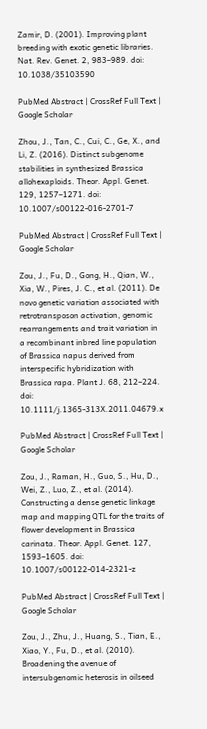Zamir, D. (2001). Improving plant breeding with exotic genetic libraries. Nat. Rev. Genet. 2, 983–989. doi: 10.1038/35103590

PubMed Abstract | CrossRef Full Text | Google Scholar

Zhou, J., Tan, C., Cui, C., Ge, X., and Li, Z. (2016). Distinct subgenome stabilities in synthesized Brassica allohexaploids. Theor. Appl. Genet. 129, 1257–1271. doi: 10.1007/s00122-016-2701-7

PubMed Abstract | CrossRef Full Text | Google Scholar

Zou, J., Fu, D., Gong, H., Qian, W., Xia, W., Pires, J. C., et al. (2011). De novo genetic variation associated with retrotransposon activation, genomic rearrangements and trait variation in a recombinant inbred line population of Brassica napus derived from interspecific hybridization with Brassica rapa. Plant J. 68, 212–224. doi: 10.1111/j.1365-313X.2011.04679.x

PubMed Abstract | CrossRef Full Text | Google Scholar

Zou, J., Raman, H., Guo, S., Hu, D., Wei, Z., Luo, Z., et al. (2014). Constructing a dense genetic linkage map and mapping QTL for the traits of flower development in Brassica carinata. Theor. Appl. Genet. 127, 1593–1605. doi: 10.1007/s00122-014-2321-z

PubMed Abstract | CrossRef Full Text | Google Scholar

Zou, J., Zhu, J., Huang, S., Tian, E., Xiao, Y., Fu, D., et al. (2010). Broadening the avenue of intersubgenomic heterosis in oilseed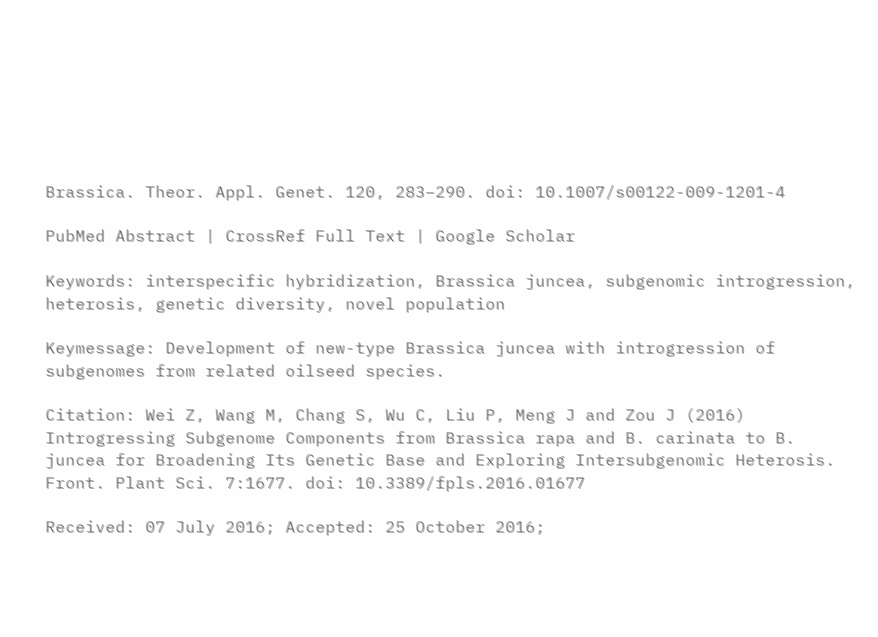Brassica. Theor. Appl. Genet. 120, 283–290. doi: 10.1007/s00122-009-1201-4

PubMed Abstract | CrossRef Full Text | Google Scholar

Keywords: interspecific hybridization, Brassica juncea, subgenomic introgression, heterosis, genetic diversity, novel population

Keymessage: Development of new-type Brassica juncea with introgression of subgenomes from related oilseed species.

Citation: Wei Z, Wang M, Chang S, Wu C, Liu P, Meng J and Zou J (2016) Introgressing Subgenome Components from Brassica rapa and B. carinata to B. juncea for Broadening Its Genetic Base and Exploring Intersubgenomic Heterosis. Front. Plant Sci. 7:1677. doi: 10.3389/fpls.2016.01677

Received: 07 July 2016; Accepted: 25 October 2016;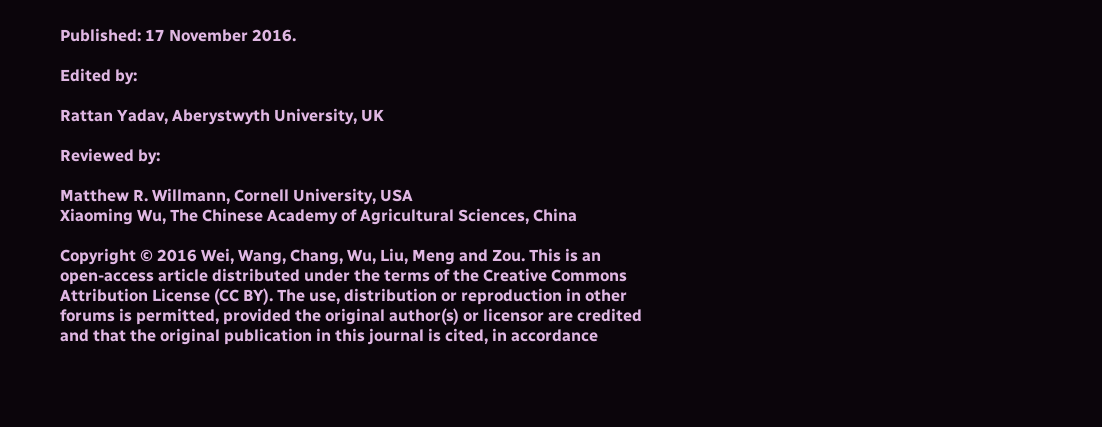Published: 17 November 2016.

Edited by:

Rattan Yadav, Aberystwyth University, UK

Reviewed by:

Matthew R. Willmann, Cornell University, USA
Xiaoming Wu, The Chinese Academy of Agricultural Sciences, China

Copyright © 2016 Wei, Wang, Chang, Wu, Liu, Meng and Zou. This is an open-access article distributed under the terms of the Creative Commons Attribution License (CC BY). The use, distribution or reproduction in other forums is permitted, provided the original author(s) or licensor are credited and that the original publication in this journal is cited, in accordance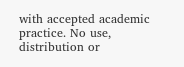with accepted academic practice. No use, distribution or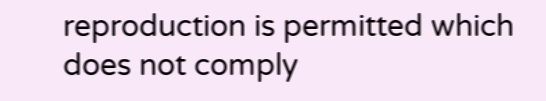reproduction is permitted which does not comply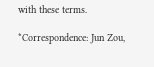with these terms.

*Correspondence: Jun Zou,